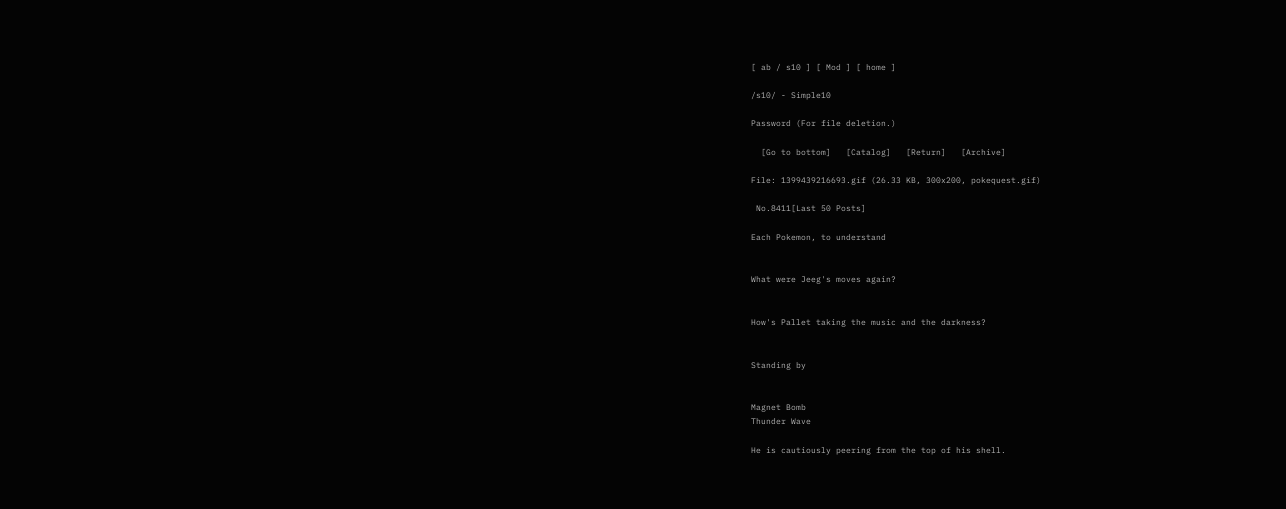[ ab / s10 ] [ Mod ] [ home ]

/s10/ - Simple10

Password (For file deletion.)

  [Go to bottom]   [Catalog]   [Return]   [Archive]

File: 1399439216693.gif (26.33 KB, 300x200, pokequest.gif)

 No.8411[Last 50 Posts]

Each Pokemon, to understand


What were Jeeg's moves again?


How's Pallet taking the music and the darkness?


Standing by


Magnet Bomb
Thunder Wave

He is cautiously peering from the top of his shell.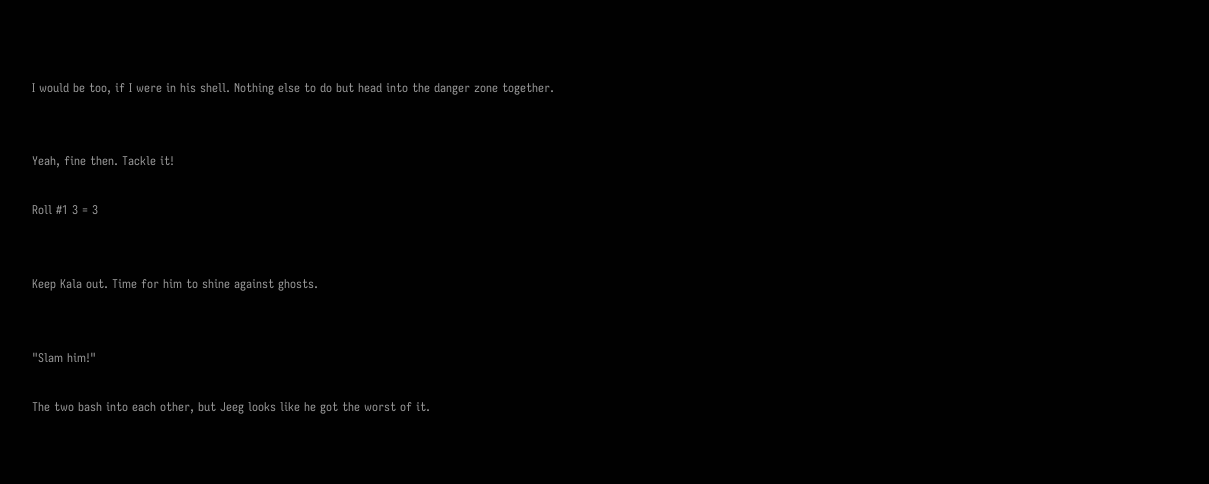I would be too, if I were in his shell. Nothing else to do but head into the danger zone together.


Yeah, fine then. Tackle it!

Roll #1 3 = 3


Keep Kala out. Time for him to shine against ghosts.


"Slam him!"

The two bash into each other, but Jeeg looks like he got the worst of it.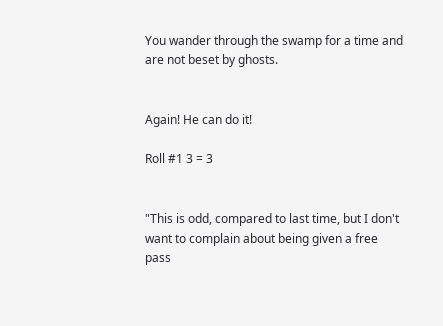You wander through the swamp for a time and are not beset by ghosts.


Again! He can do it!

Roll #1 3 = 3


"This is odd, compared to last time, but I don't want to complain about being given a free pass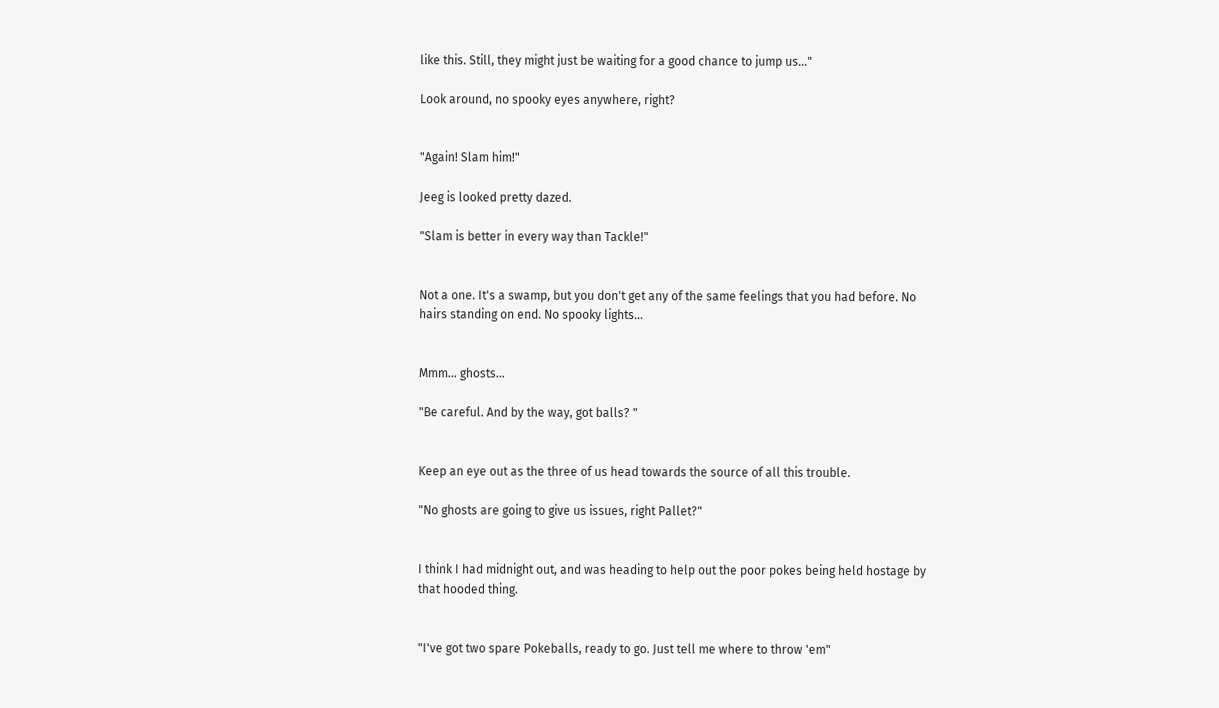like this. Still, they might just be waiting for a good chance to jump us…"

Look around, no spooky eyes anywhere, right?


"Again! Slam him!"

Jeeg is looked pretty dazed.

"Slam is better in every way than Tackle!"


Not a one. It's a swamp, but you don't get any of the same feelings that you had before. No hairs standing on end. No spooky lights…


Mmm… ghosts…

"Be careful. And by the way, got balls? "


Keep an eye out as the three of us head towards the source of all this trouble.

"No ghosts are going to give us issues, right Pallet?"


I think I had midnight out, and was heading to help out the poor pokes being held hostage by that hooded thing.


"I've got two spare Pokeballs, ready to go. Just tell me where to throw 'em"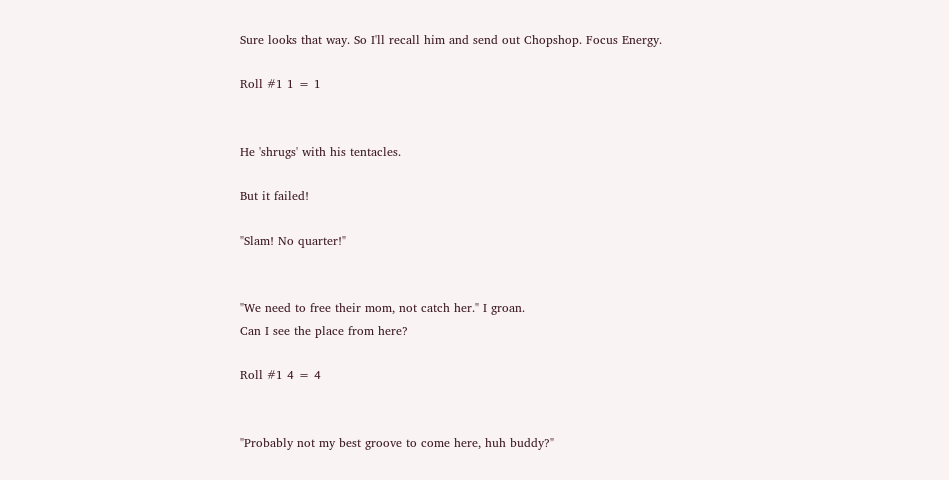Sure looks that way. So I'll recall him and send out Chopshop. Focus Energy.

Roll #1 1 = 1


He 'shrugs' with his tentacles.

But it failed!

"Slam! No quarter!"


"We need to free their mom, not catch her." I groan.
Can I see the place from here?

Roll #1 4 = 4


"Probably not my best groove to come here, huh buddy?"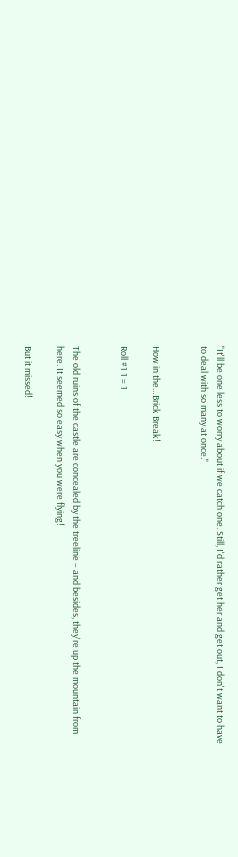"It'll be one less to worry about if we catch one. Still, I'd rather get her and get out, I don't want to have to deal with so many at once."


How in the…Brick Break!

Roll #1 1 = 1


The old ruins of the castle are concealed by the treeline – and besides, they're up the mountain from here. It seemed so easy when you were flying!

But it missed!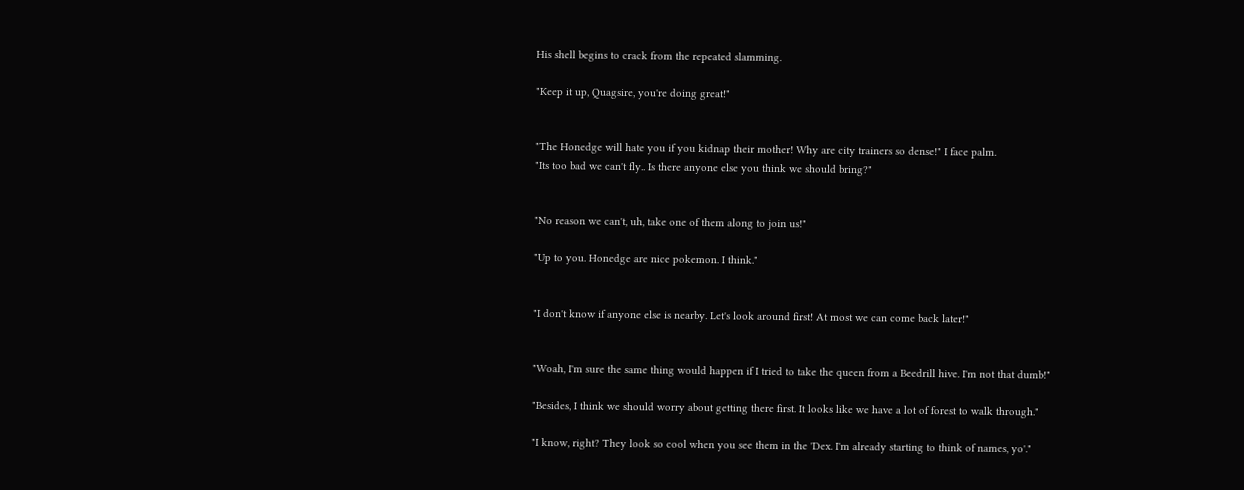His shell begins to crack from the repeated slamming.

"Keep it up, Quagsire, you're doing great!"


"The Honedge will hate you if you kidnap their mother! Why are city trainers so dense!" I face palm.
"Its too bad we can't fly.. Is there anyone else you think we should bring?"


"No reason we can't, uh, take one of them along to join us!"

"Up to you. Honedge are nice pokemon. I think."


"I don't know if anyone else is nearby. Let's look around first! At most we can come back later!"


"Woah, I'm sure the same thing would happen if I tried to take the queen from a Beedrill hive. I'm not that dumb!"

"Besides, I think we should worry about getting there first. It looks like we have a lot of forest to walk through."

"I know, right? They look so cool when you see them in the 'Dex. I'm already starting to think of names, yo'."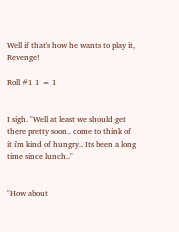Well if that's how he wants to play it, Revenge!

Roll #1 1 = 1


I sigh. "Well at least we should get there pretty soon.. come to think of it i'm kind of hungry.. Its been a long time since lunch.."


"How about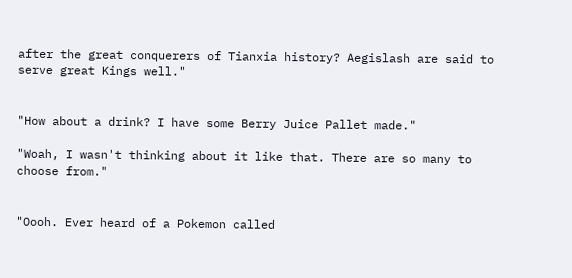after the great conquerers of Tianxia history? Aegislash are said to serve great Kings well."


"How about a drink? I have some Berry Juice Pallet made."

"Woah, I wasn't thinking about it like that. There are so many to choose from."


"Oooh. Ever heard of a Pokemon called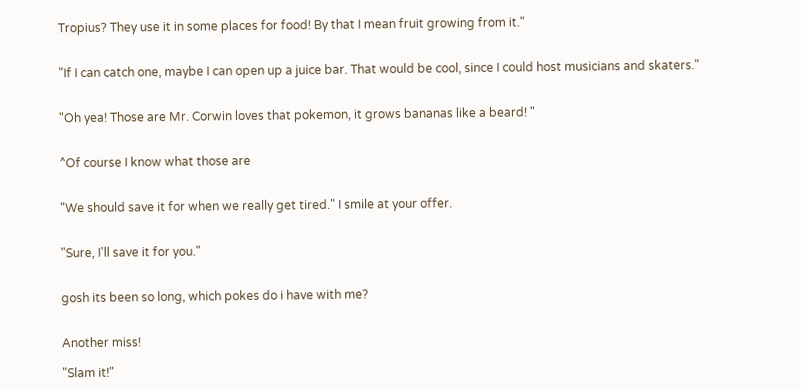Tropius? They use it in some places for food! By that I mean fruit growing from it."


"If I can catch one, maybe I can open up a juice bar. That would be cool, since I could host musicians and skaters."


"Oh yea! Those are Mr. Corwin loves that pokemon, it grows bananas like a beard! "


^Of course I know what those are


"We should save it for when we really get tired." I smile at your offer.


"Sure, I'll save it for you."


gosh its been so long, which pokes do i have with me?


Another miss!

"Slam it!"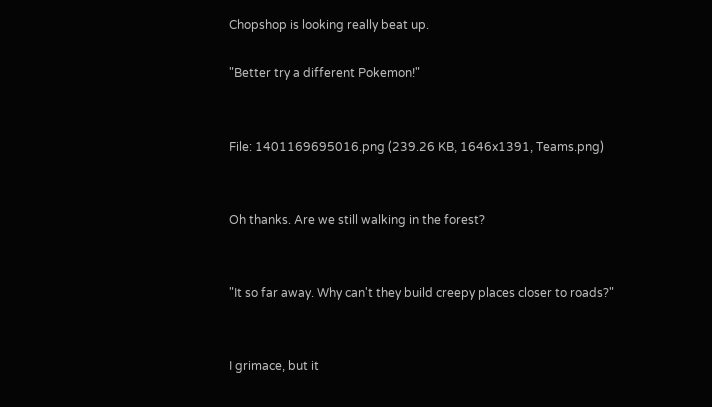Chopshop is looking really beat up.

"Better try a different Pokemon!"


File: 1401169695016.png (239.26 KB, 1646x1391, Teams.png)


Oh thanks. Are we still walking in the forest?


"It so far away. Why can't they build creepy places closer to roads?"


I grimace, but it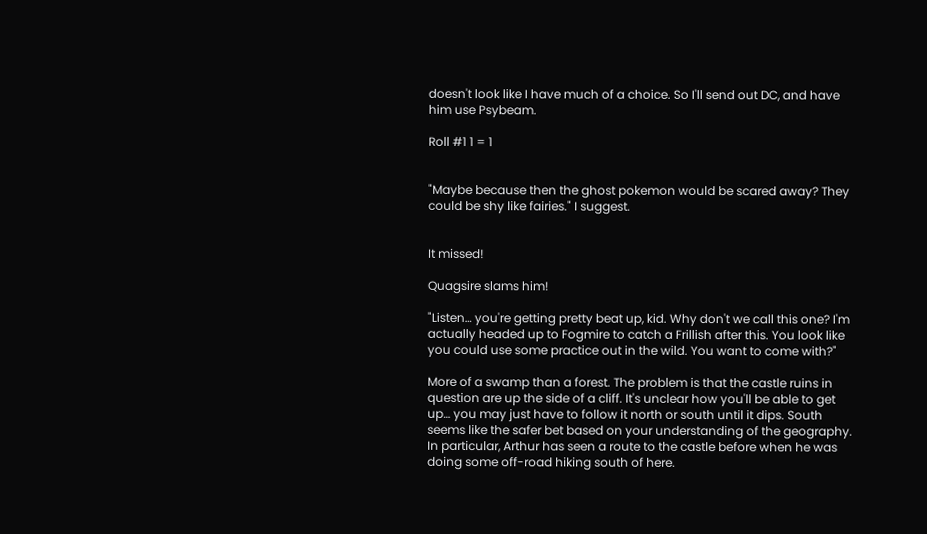doesn't look like I have much of a choice. So I'll send out DC, and have him use Psybeam.

Roll #1 1 = 1


"Maybe because then the ghost pokemon would be scared away? They could be shy like fairies." I suggest.


It missed!

Quagsire slams him!

"Listen… you're getting pretty beat up, kid. Why don't we call this one? I'm actually headed up to Fogmire to catch a Frillish after this. You look like you could use some practice out in the wild. You want to come with?"

More of a swamp than a forest. The problem is that the castle ruins in question are up the side of a cliff. It's unclear how you'll be able to get up… you may just have to follow it north or south until it dips. South seems like the safer bet based on your understanding of the geography. In particular, Arthur has seen a route to the castle before when he was doing some off-road hiking south of here.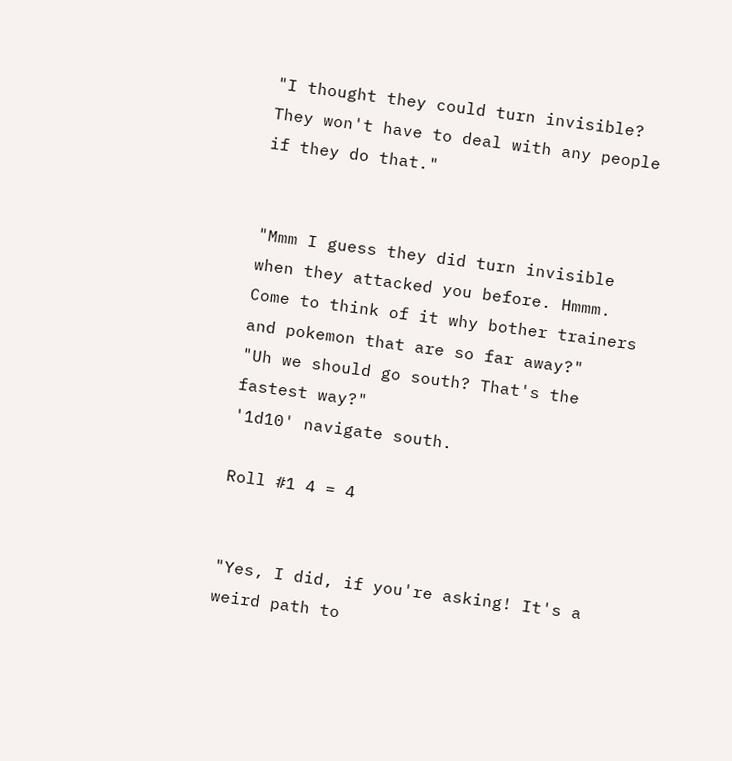"I thought they could turn invisible? They won't have to deal with any people if they do that."


"Mmm I guess they did turn invisible when they attacked you before. Hmmm.
Come to think of it why bother trainers and pokemon that are so far away?"
"Uh we should go south? That's the fastest way?"
'1d10' navigate south.

Roll #1 4 = 4


"Yes, I did, if you're asking! It's a weird path to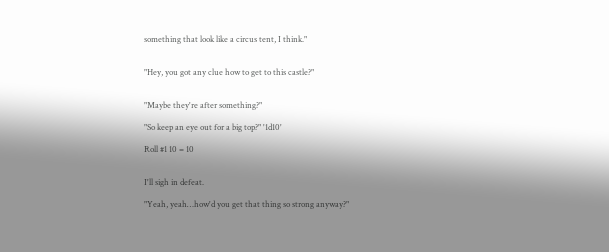something that look like a circus tent, I think."


"Hey, you got any clue how to get to this castle?"


"Maybe they're after something?"

"So keep an eye out for a big top?" '1d10'

Roll #1 10 = 10


I'll sigh in defeat.

"Yeah, yeah…how'd you get that thing so strong anyway?"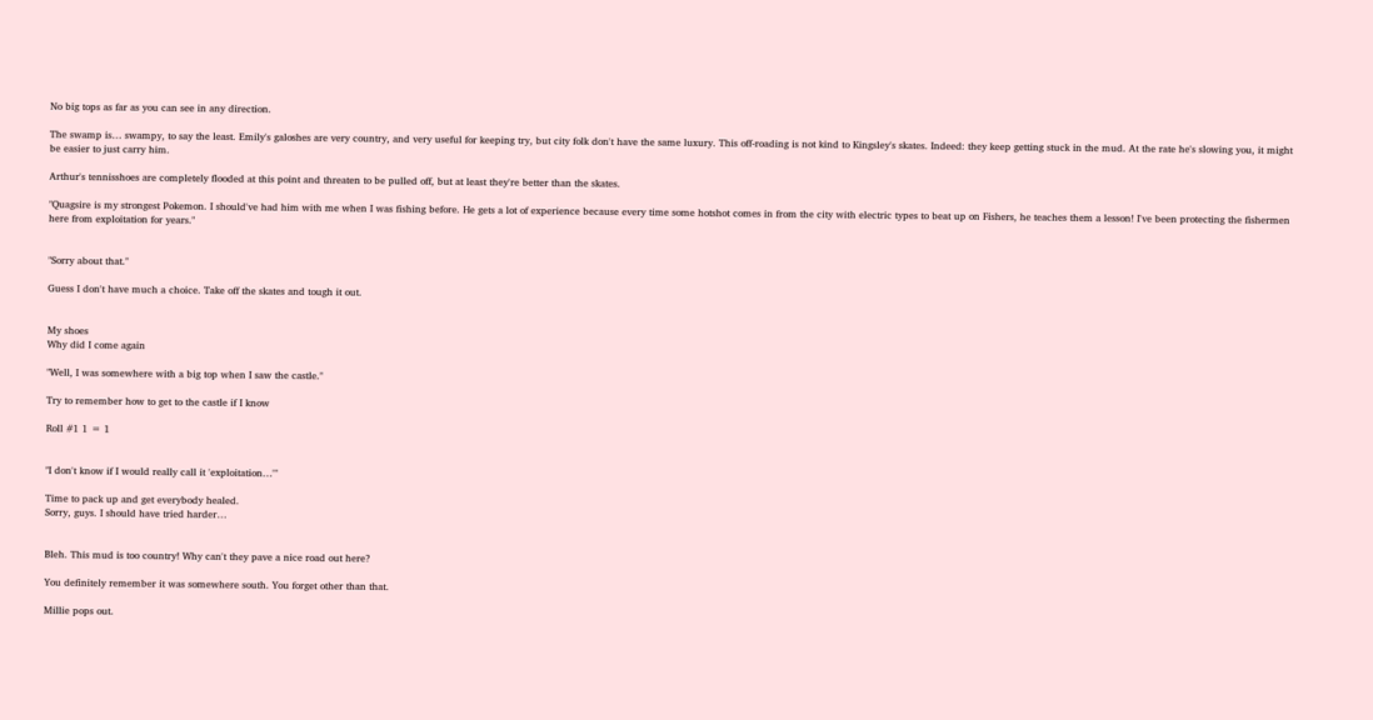No big tops as far as you can see in any direction.

The swamp is… swampy, to say the least. Emily's galoshes are very country, and very useful for keeping try, but city folk don't have the same luxury. This off-roading is not kind to Kingsley's skates. Indeed: they keep getting stuck in the mud. At the rate he's slowing you, it might be easier to just carry him.

Arthur's tennisshoes are completely flooded at this point and threaten to be pulled off, but at least they're better than the skates.

"Quagsire is my strongest Pokemon. I should've had him with me when I was fishing before. He gets a lot of experience because every time some hotshot comes in from the city with electric types to beat up on Fishers, he teaches them a lesson! I've been protecting the fishermen here from exploitation for years."


"Sorry about that."

Guess I don't have much a choice. Take off the skates and tough it out.


My shoes
Why did I come again

"Well, I was somewhere with a big top when I saw the castle."

Try to remember how to get to the castle if I know

Roll #1 1 = 1


"I don't know if I would really call it 'exploitation…'"

Time to pack up and get everybody healed.
Sorry, guys. I should have tried harder…


Bleh. This mud is too country! Why can't they pave a nice road out here?

You definitely remember it was somewhere south. You forget other than that.

Millie pops out.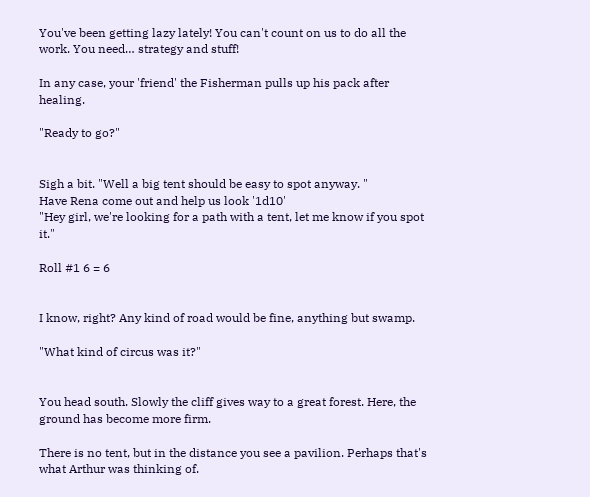You've been getting lazy lately! You can't count on us to do all the work. You need… strategy and stuff!

In any case, your 'friend' the Fisherman pulls up his pack after healing.

"Ready to go?"


Sigh a bit. "Well a big tent should be easy to spot anyway. "
Have Rena come out and help us look '1d10'
"Hey girl, we're looking for a path with a tent, let me know if you spot it."

Roll #1 6 = 6


I know, right? Any kind of road would be fine, anything but swamp.

"What kind of circus was it?"


You head south. Slowly the cliff gives way to a great forest. Here, the ground has become more firm.

There is no tent, but in the distance you see a pavilion. Perhaps that's what Arthur was thinking of.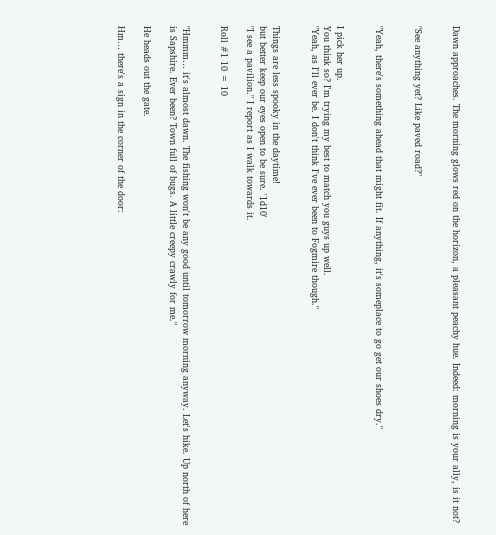Dawn approaches. The morning glows red on the horizon, a pleasant peachy hue. Indeed: morning is your ally, is it not?


"See anything yet? Like paved road?"


"Yeah, there's something ahead that might fit. If anything, it's someplace to go get our shoes dry."


I pick her up.
You think so? I'm trying my best to match you guys up well.
"Yeah, as I'll ever be. I don't think I've ever been to Fogmire though."


Things are less spooky in the daytime!
but better keep our eyes open to be sure. '1d10'
"I see a pavilion." I report as I walk towards it.

Roll #1 10 = 10


"Hmmm… it's almost dawn. The fishing won't be any good until tomorrow morning anyway. Let's hike. Up north of here is Sapshire. Ever been? Town full of bugs. A little creepy crawly for me."

He heads out the gate.

Hm… there's a sign in the corner of the door: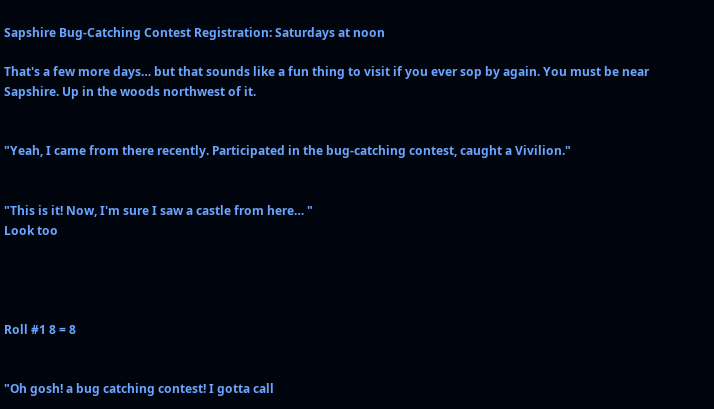Sapshire Bug-Catching Contest Registration: Saturdays at noon

That's a few more days… but that sounds like a fun thing to visit if you ever sop by again. You must be near Sapshire. Up in the woods northwest of it.


"Yeah, I came from there recently. Participated in the bug-catching contest, caught a Vivilion."


"This is it! Now, I'm sure I saw a castle from here… "
Look too




Roll #1 8 = 8


"Oh gosh! a bug catching contest! I gotta call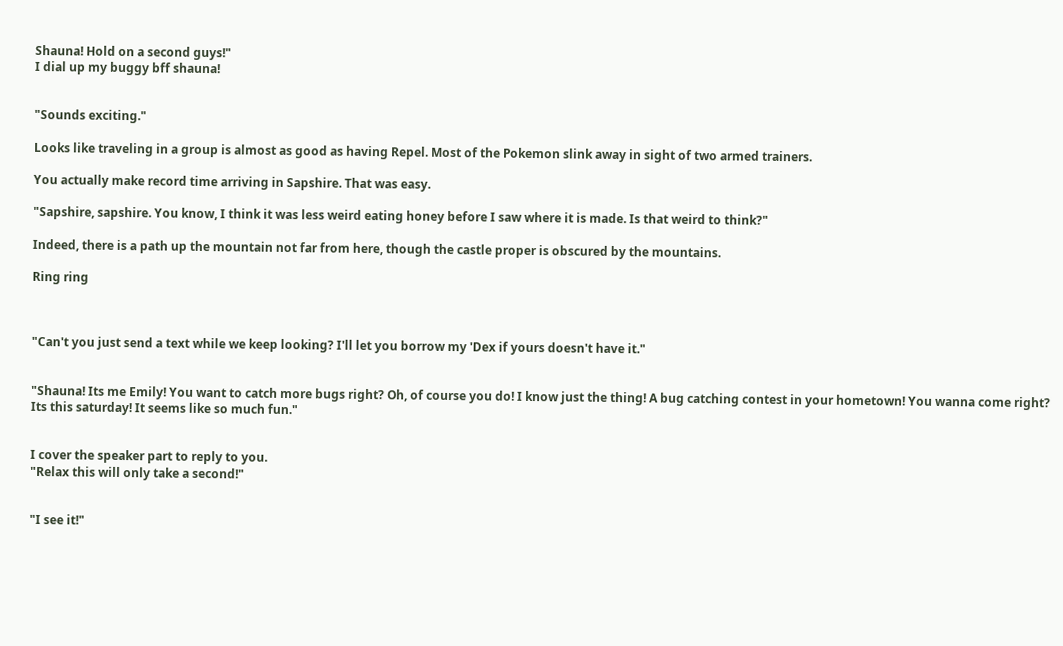Shauna! Hold on a second guys!"
I dial up my buggy bff shauna!


"Sounds exciting."

Looks like traveling in a group is almost as good as having Repel. Most of the Pokemon slink away in sight of two armed trainers.

You actually make record time arriving in Sapshire. That was easy.

"Sapshire, sapshire. You know, I think it was less weird eating honey before I saw where it is made. Is that weird to think?"

Indeed, there is a path up the mountain not far from here, though the castle proper is obscured by the mountains.

Ring ring



"Can't you just send a text while we keep looking? I'll let you borrow my 'Dex if yours doesn't have it."


"Shauna! Its me Emily! You want to catch more bugs right? Oh, of course you do! I know just the thing! A bug catching contest in your hometown! You wanna come right? Its this saturday! It seems like so much fun."


I cover the speaker part to reply to you.
"Relax this will only take a second!"


"I see it!"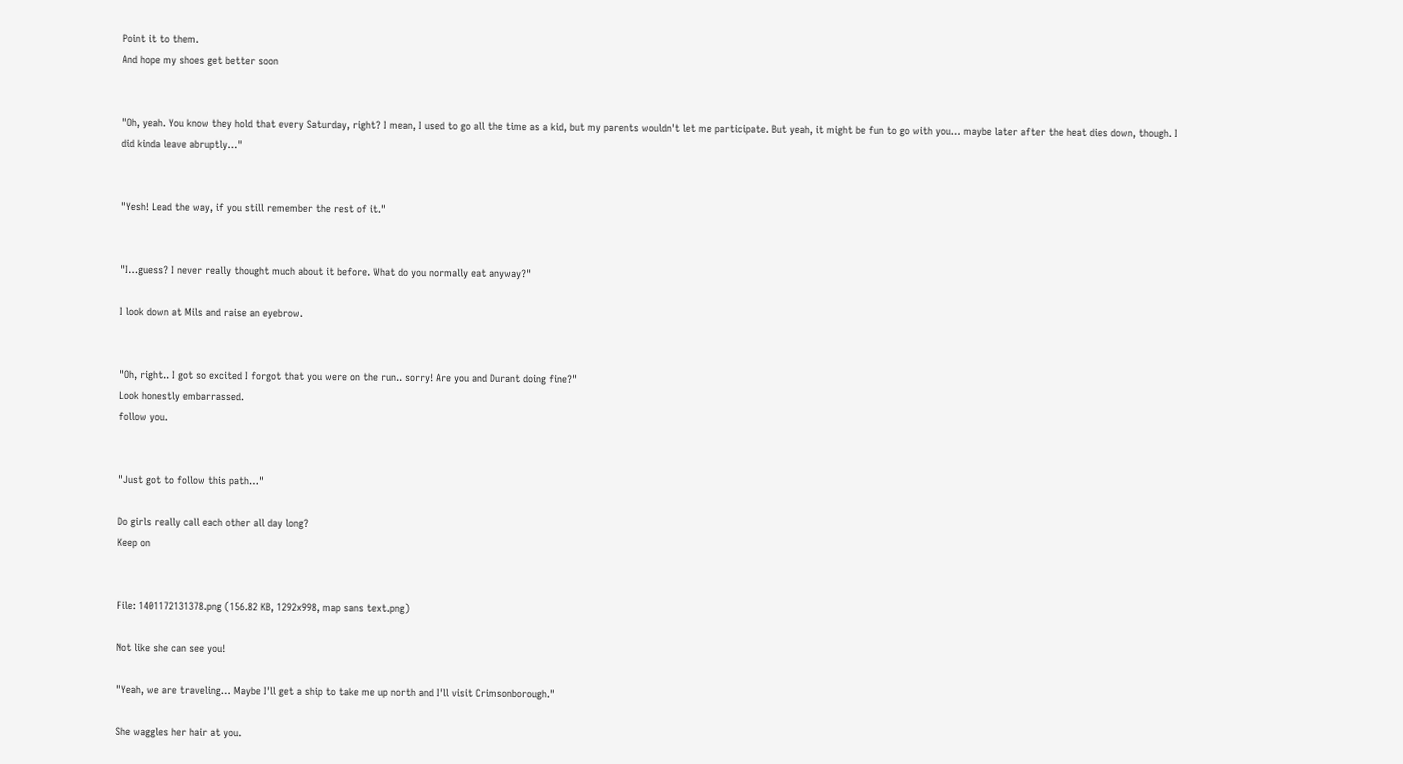Point it to them.
And hope my shoes get better soon


"Oh, yeah. You know they hold that every Saturday, right? I mean, I used to go all the time as a kid, but my parents wouldn't let me participate. But yeah, it might be fun to go with you… maybe later after the heat dies down, though. I did kinda leave abruptly…"


"Yesh! Lead the way, if you still remember the rest of it."


"I…guess? I never really thought much about it before. What do you normally eat anyway?"

I look down at Mils and raise an eyebrow.


"Oh, right.. I got so excited I forgot that you were on the run.. sorry! Are you and Durant doing fine?"
Look honestly embarrassed.
follow you.


"Just got to follow this path…"

Do girls really call each other all day long?
Keep on


File: 1401172131378.png (156.82 KB, 1292x998, map sans text.png)

Not like she can see you!

"Yeah, we are traveling… Maybe I'll get a ship to take me up north and I'll visit Crimsonborough."

She waggles her hair at you.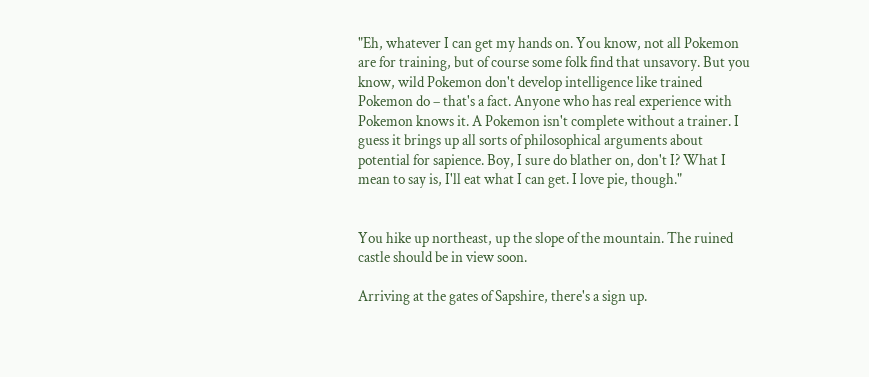"Eh, whatever I can get my hands on. You know, not all Pokemon are for training, but of course some folk find that unsavory. But you know, wild Pokemon don't develop intelligence like trained Pokemon do – that's a fact. Anyone who has real experience with Pokemon knows it. A Pokemon isn't complete without a trainer. I guess it brings up all sorts of philosophical arguments about potential for sapience. Boy, I sure do blather on, don't I? What I mean to say is, I'll eat what I can get. I love pie, though."


You hike up northeast, up the slope of the mountain. The ruined castle should be in view soon.

Arriving at the gates of Sapshire, there's a sign up.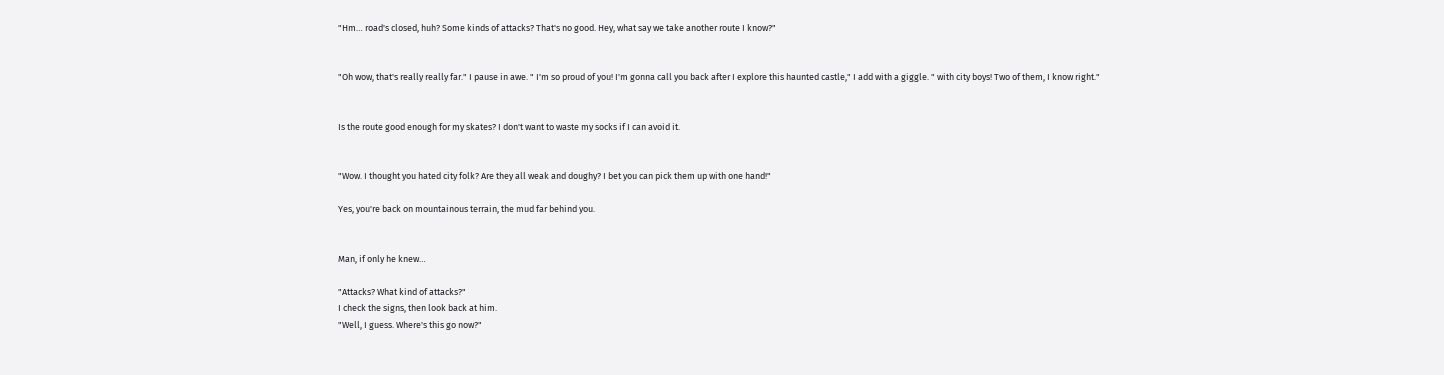"Hm… road's closed, huh? Some kinds of attacks? That's no good. Hey, what say we take another route I know?"


"Oh wow, that's really really far." I pause in awe. " I'm so proud of you! I'm gonna call you back after I explore this haunted castle," I add with a giggle. " with city boys! Two of them, I know right."


Is the route good enough for my skates? I don't want to waste my socks if I can avoid it.


"Wow. I thought you hated city folk? Are they all weak and doughy? I bet you can pick them up with one hand!"

Yes, you're back on mountainous terrain, the mud far behind you.


Man, if only he knew…

"Attacks? What kind of attacks?"
I check the signs, then look back at him.
"Well, I guess. Where's this go now?"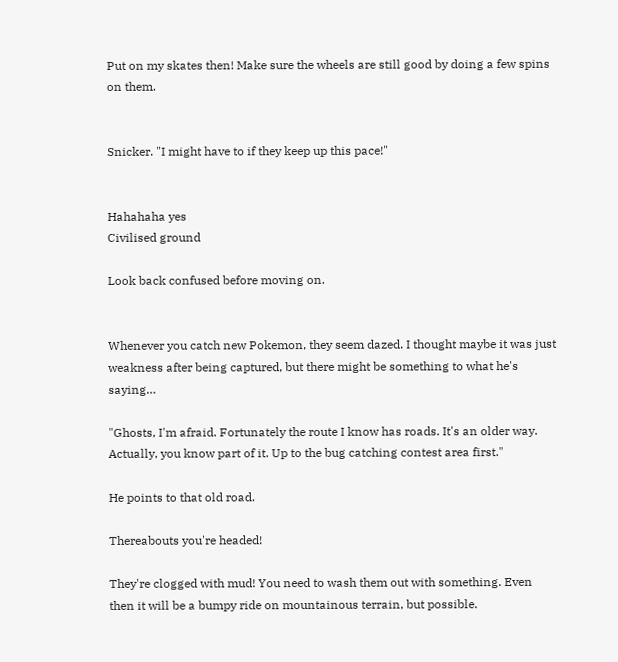Put on my skates then! Make sure the wheels are still good by doing a few spins on them.


Snicker. "I might have to if they keep up this pace!"


Hahahaha yes
Civilised ground

Look back confused before moving on.


Whenever you catch new Pokemon, they seem dazed. I thought maybe it was just weakness after being captured, but there might be something to what he's saying…

"Ghosts, I'm afraid. Fortunately the route I know has roads. It's an older way. Actually, you know part of it. Up to the bug catching contest area first."

He points to that old road.

Thereabouts you're headed!

They're clogged with mud! You need to wash them out with something. Even then it will be a bumpy ride on mountainous terrain, but possible.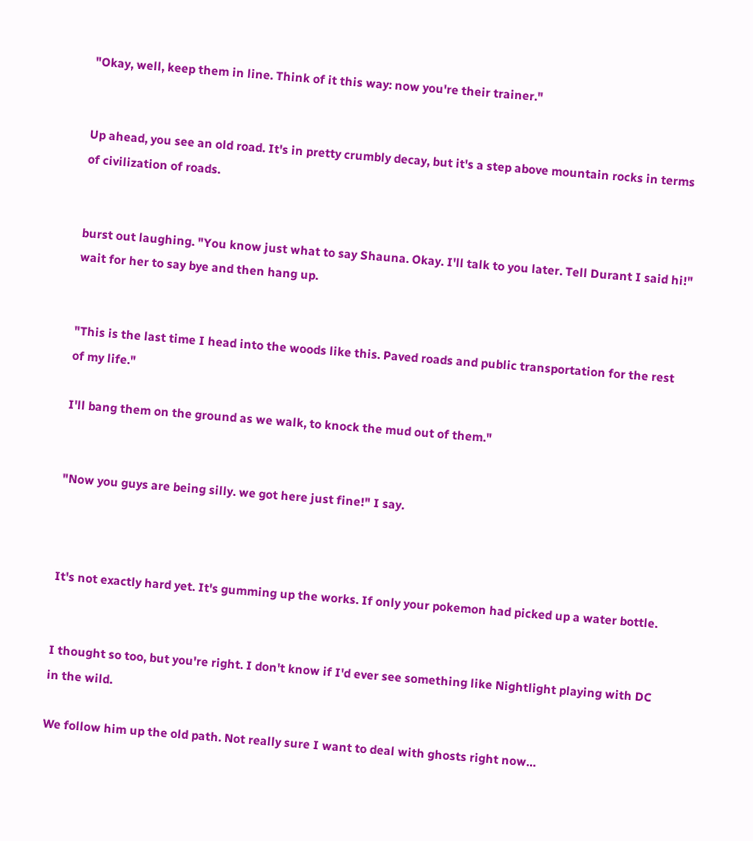"Okay, well, keep them in line. Think of it this way: now you're their trainer."


Up ahead, you see an old road. It's in pretty crumbly decay, but it's a step above mountain rocks in terms of civilization of roads.


burst out laughing. "You know just what to say Shauna. Okay. I'll talk to you later. Tell Durant I said hi!"
wait for her to say bye and then hang up.


"This is the last time I head into the woods like this. Paved roads and public transportation for the rest of my life."

I'll bang them on the ground as we walk, to knock the mud out of them."


"Now you guys are being silly. we got here just fine!" I say.



It's not exactly hard yet. It's gumming up the works. If only your pokemon had picked up a water bottle.


I thought so too, but you're right. I don't know if I'd ever see something like Nightlight playing with DC in the wild.

We follow him up the old path. Not really sure I want to deal with ghosts right now…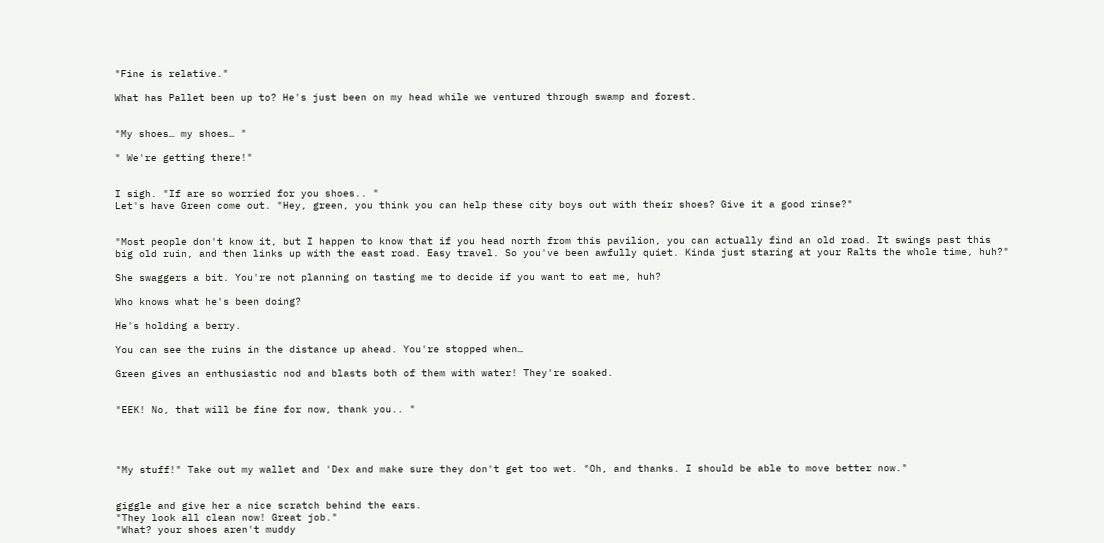"Fine is relative."

What has Pallet been up to? He's just been on my head while we ventured through swamp and forest.


"My shoes… my shoes… "

" We're getting there!"


I sigh. "If are so worried for you shoes.. "
Let's have Green come out. "Hey, green, you think you can help these city boys out with their shoes? Give it a good rinse?"


"Most people don't know it, but I happen to know that if you head north from this pavilion, you can actually find an old road. It swings past this big old ruin, and then links up with the east road. Easy travel. So you've been awfully quiet. Kinda just staring at your Ralts the whole time, huh?"

She swaggers a bit. You're not planning on tasting me to decide if you want to eat me, huh?

Who knows what he's been doing?

He's holding a berry.

You can see the ruins in the distance up ahead. You're stopped when…

Green gives an enthusiastic nod and blasts both of them with water! They're soaked.


"EEK! No, that will be fine for now, thank you.. "




"My stuff!" Take out my wallet and 'Dex and make sure they don't get too wet. "Oh, and thanks. I should be able to move better now."


giggle and give her a nice scratch behind the ears.
"They look all clean now! Great job."
"What? your shoes aren't muddy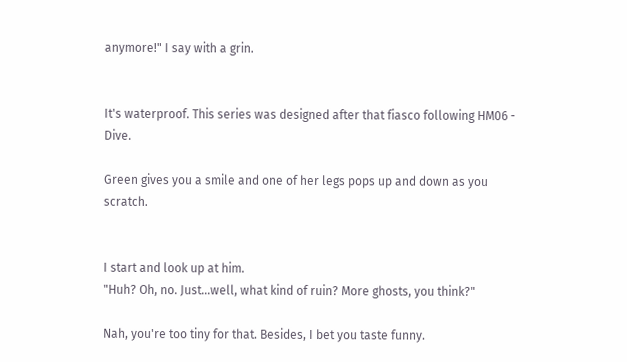anymore!" I say with a grin.


It's waterproof. This series was designed after that fiasco following HM06 - Dive.

Green gives you a smile and one of her legs pops up and down as you scratch.


I start and look up at him.
"Huh? Oh, no. Just…well, what kind of ruin? More ghosts, you think?"

Nah, you're too tiny for that. Besides, I bet you taste funny.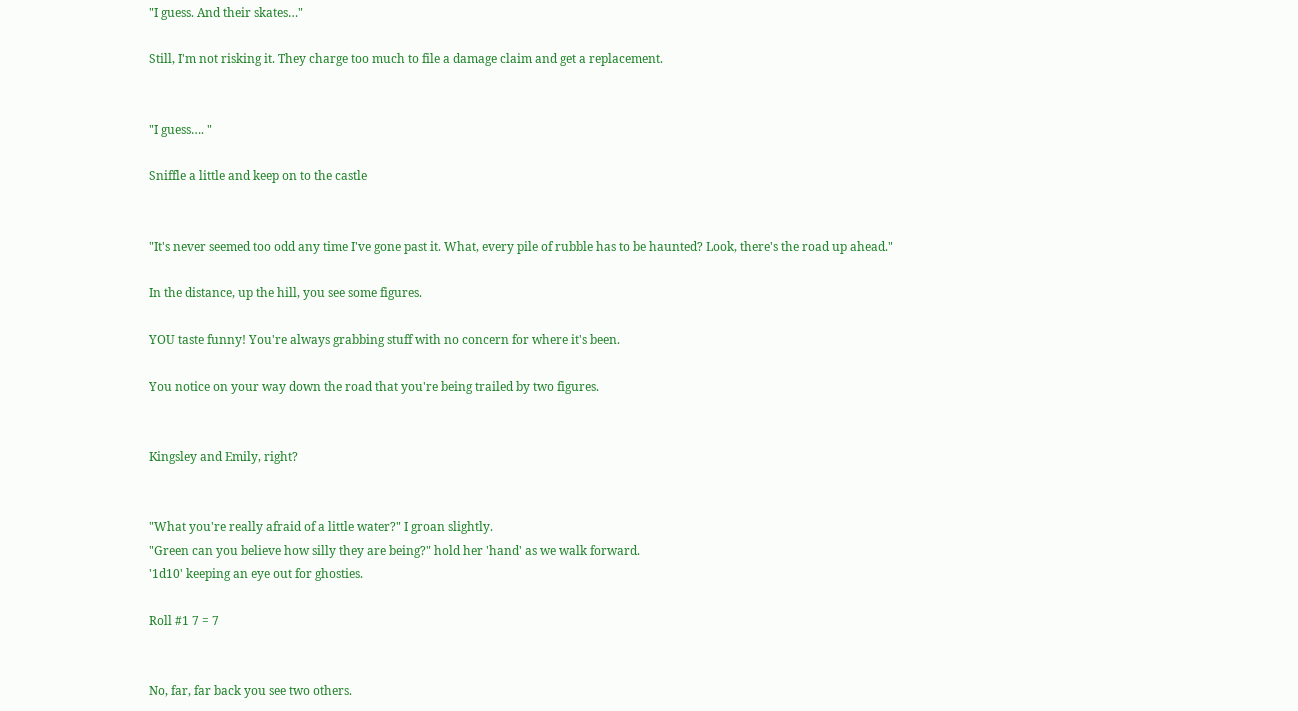"I guess. And their skates…"

Still, I'm not risking it. They charge too much to file a damage claim and get a replacement.


"I guess…. "

Sniffle a little and keep on to the castle


"It's never seemed too odd any time I've gone past it. What, every pile of rubble has to be haunted? Look, there's the road up ahead."

In the distance, up the hill, you see some figures.

YOU taste funny! You're always grabbing stuff with no concern for where it's been.

You notice on your way down the road that you're being trailed by two figures.


Kingsley and Emily, right?


"What you're really afraid of a little water?" I groan slightly.
"Green can you believe how silly they are being?" hold her 'hand' as we walk forward.
'1d10' keeping an eye out for ghosties.

Roll #1 7 = 7


No, far, far back you see two others.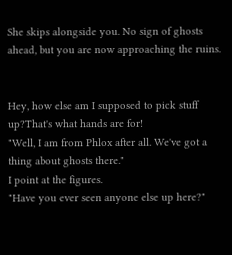She skips alongside you. No sign of ghosts ahead, but you are now approaching the ruins.


Hey, how else am I supposed to pick stuff up?That's what hands are for!
"Well, I am from Phlox after all. We've got a thing about ghosts there."
I point at the figures.
"Have you ever seen anyone else up here?"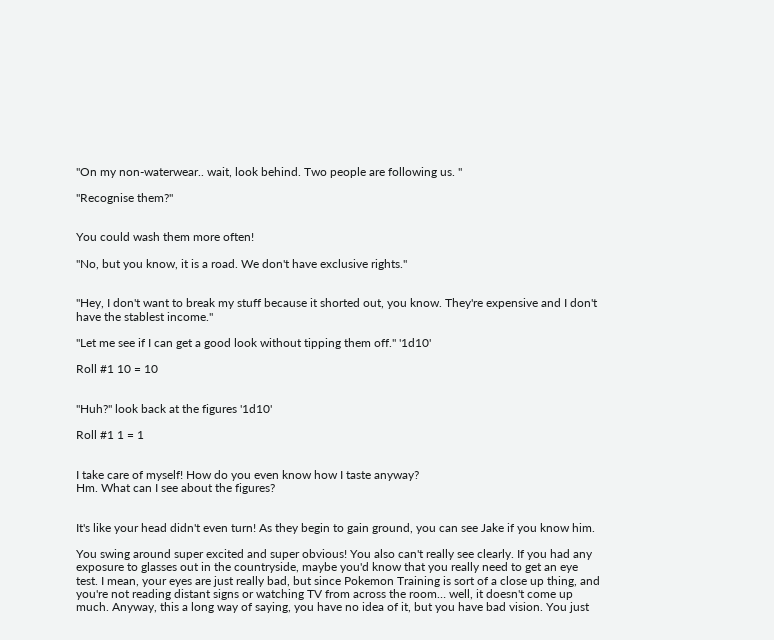"On my non-waterwear.. wait, look behind. Two people are following us. "

"Recognise them?"


You could wash them more often!

"No, but you know, it is a road. We don't have exclusive rights."


"Hey, I don't want to break my stuff because it shorted out, you know. They're expensive and I don't have the stablest income."

"Let me see if I can get a good look without tipping them off." '1d10'

Roll #1 10 = 10


"Huh?" look back at the figures '1d10'

Roll #1 1 = 1


I take care of myself! How do you even know how I taste anyway?
Hm. What can I see about the figures?


It's like your head didn't even turn! As they begin to gain ground, you can see Jake if you know him.

You swing around super excited and super obvious! You also can't really see clearly. If you had any exposure to glasses out in the countryside, maybe you'd know that you really need to get an eye test. I mean, your eyes are just really bad, but since Pokemon Training is sort of a close up thing, and you're not reading distant signs or watching TV from across the room… well, it doesn't come up much. Anyway, this a long way of saying, you have no idea of it, but you have bad vision. You just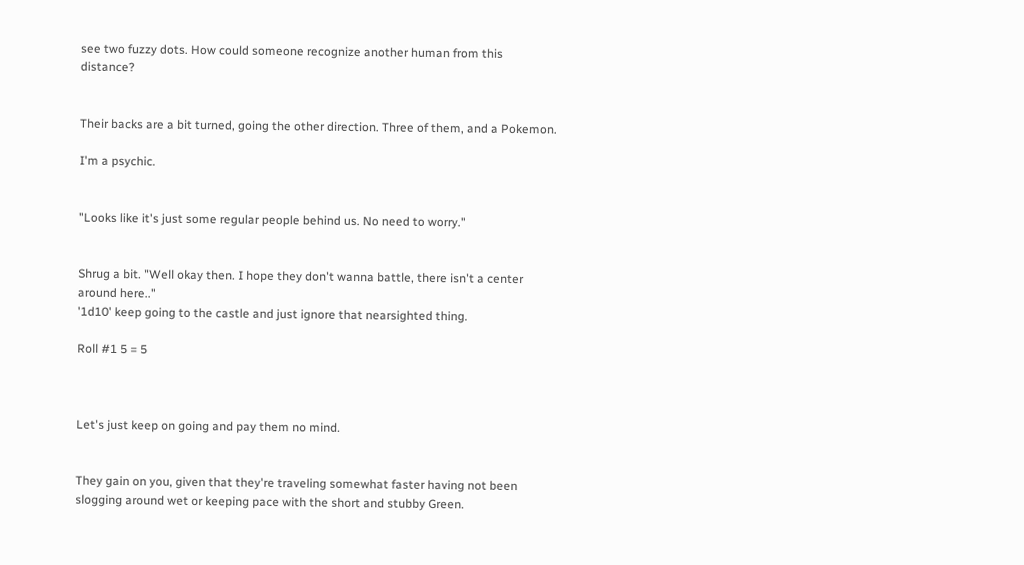see two fuzzy dots. How could someone recognize another human from this distance?


Their backs are a bit turned, going the other direction. Three of them, and a Pokemon.

I'm a psychic.


"Looks like it's just some regular people behind us. No need to worry."


Shrug a bit. "Well okay then. I hope they don't wanna battle, there isn't a center around here.."
'1d10' keep going to the castle and just ignore that nearsighted thing.

Roll #1 5 = 5



Let's just keep on going and pay them no mind.


They gain on you, given that they're traveling somewhat faster having not been slogging around wet or keeping pace with the short and stubby Green.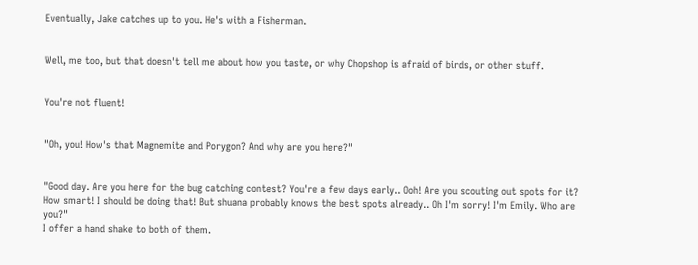Eventually, Jake catches up to you. He's with a Fisherman.


Well, me too, but that doesn't tell me about how you taste, or why Chopshop is afraid of birds, or other stuff.


You're not fluent!


"Oh, you! How's that Magnemite and Porygon? And why are you here?"


"Good day. Are you here for the bug catching contest? You're a few days early.. Ooh! Are you scouting out spots for it? How smart! I should be doing that! But shuana probably knows the best spots already.. Oh I'm sorry! I'm Emily. Who are you?"
I offer a hand shake to both of them.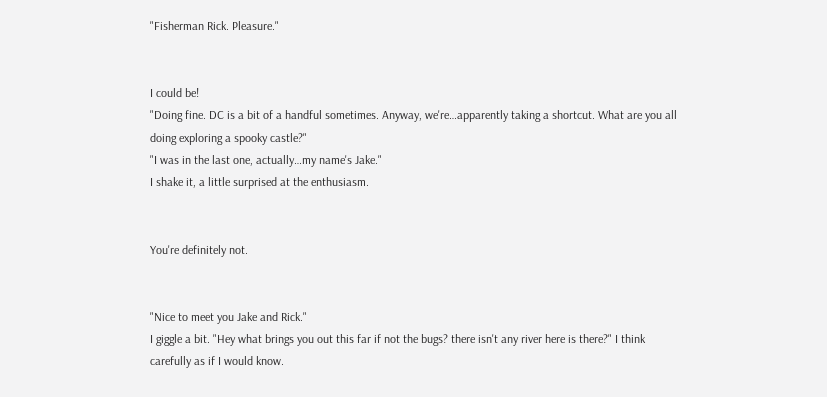"Fisherman Rick. Pleasure."


I could be!
"Doing fine. DC is a bit of a handful sometimes. Anyway, we're…apparently taking a shortcut. What are you all doing exploring a spooky castle?"
"I was in the last one, actually…my name's Jake."
I shake it, a little surprised at the enthusiasm.


You're definitely not.


"Nice to meet you Jake and Rick."
I giggle a bit. "Hey what brings you out this far if not the bugs? there isn't any river here is there?" I think carefully as if I would know.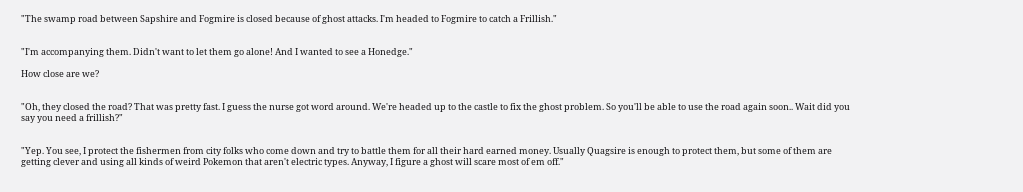"The swamp road between Sapshire and Fogmire is closed because of ghost attacks. I'm headed to Fogmire to catch a Frillish."


"I'm accompanying them. Didn't want to let them go alone! And I wanted to see a Honedge."

How close are we?


"Oh, they closed the road? That was pretty fast. I guess the nurse got word around. We're headed up to the castle to fix the ghost problem. So you'll be able to use the road again soon.. Wait did you say you need a frillish?"


"Yep. You see, I protect the fishermen from city folks who come down and try to battle them for all their hard earned money. Usually Quagsire is enough to protect them, but some of them are getting clever and using all kinds of weird Pokemon that aren't electric types. Anyway, I figure a ghost will scare most of em off."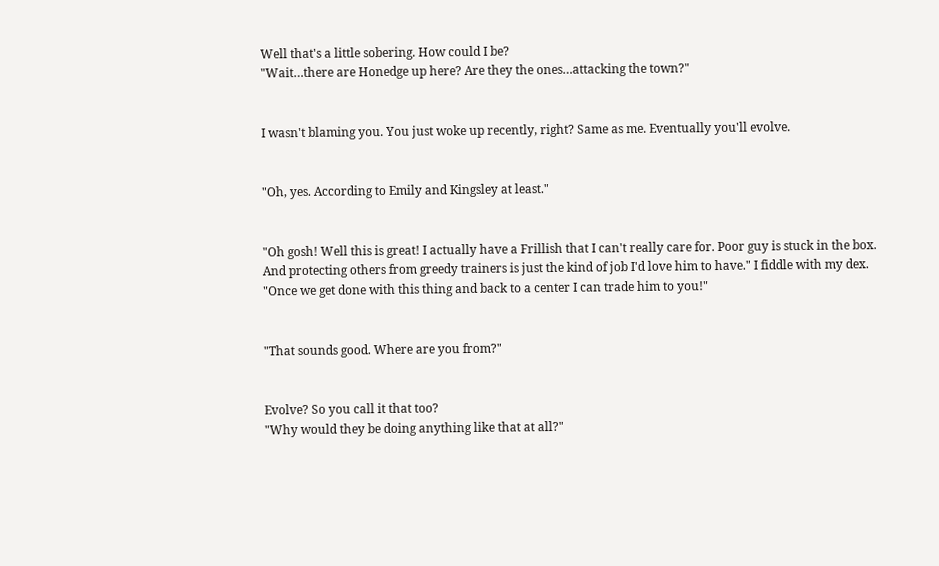Well that's a little sobering. How could I be?
"Wait…there are Honedge up here? Are they the ones…attacking the town?"


I wasn't blaming you. You just woke up recently, right? Same as me. Eventually you'll evolve.


"Oh, yes. According to Emily and Kingsley at least."


"Oh gosh! Well this is great! I actually have a Frillish that I can't really care for. Poor guy is stuck in the box. And protecting others from greedy trainers is just the kind of job I'd love him to have." I fiddle with my dex. "Once we get done with this thing and back to a center I can trade him to you!"


"That sounds good. Where are you from?"


Evolve? So you call it that too?
"Why would they be doing anything like that at all?"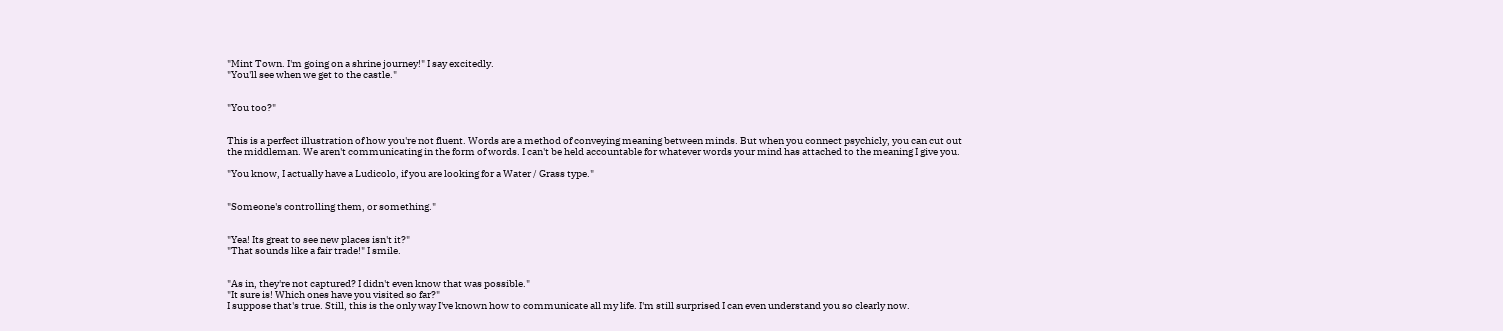"Mint Town. I'm going on a shrine journey!" I say excitedly.
"You'll see when we get to the castle."


"You too?"


This is a perfect illustration of how you're not fluent. Words are a method of conveying meaning between minds. But when you connect psychicly, you can cut out the middleman. We aren't communicating in the form of words. I can't be held accountable for whatever words your mind has attached to the meaning I give you.

"You know, I actually have a Ludicolo, if you are looking for a Water / Grass type."


"Someone's controlling them, or something."


"Yea! Its great to see new places isn't it?"
"That sounds like a fair trade!" I smile.


"As in, they're not captured? I didn't even know that was possible."
"It sure is! Which ones have you visited so far?"
I suppose that's true. Still, this is the only way I've known how to communicate all my life. I'm still surprised I can even understand you so clearly now.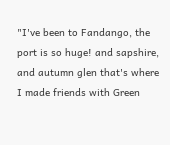"I've been to Fandango, the port is so huge! and sapshire, and autumn glen that's where I made friends with Green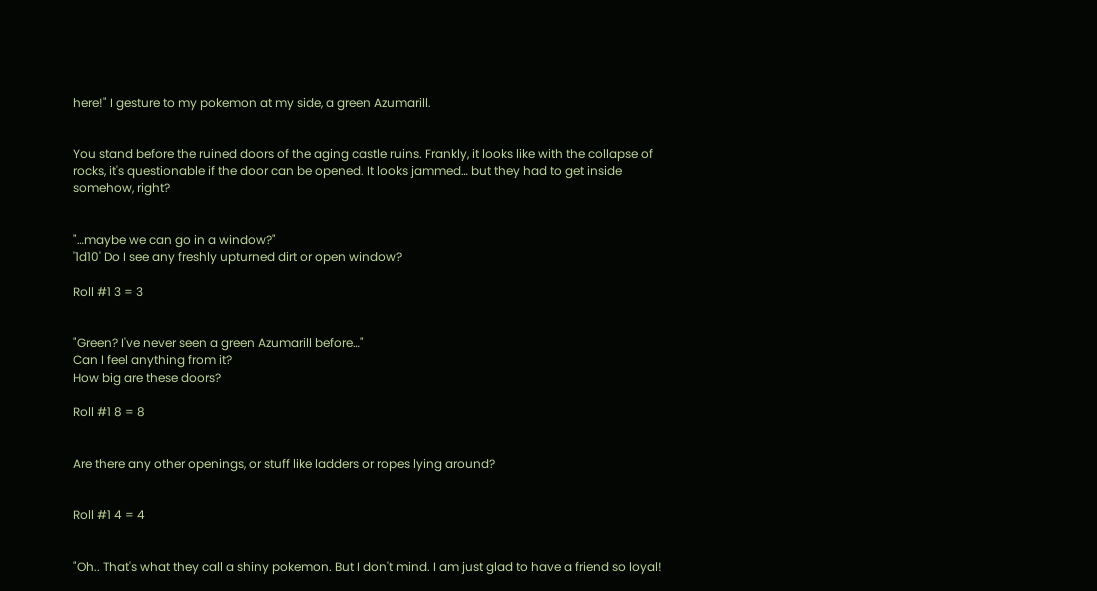here!" I gesture to my pokemon at my side, a green Azumarill.


You stand before the ruined doors of the aging castle ruins. Frankly, it looks like with the collapse of rocks, it's questionable if the door can be opened. It looks jammed… but they had to get inside somehow, right?


"…maybe we can go in a window?"
'1d10' Do I see any freshly upturned dirt or open window?

Roll #1 3 = 3


"Green? I've never seen a green Azumarill before…"
Can I feel anything from it?
How big are these doors?

Roll #1 8 = 8


Are there any other openings, or stuff like ladders or ropes lying around?


Roll #1 4 = 4


"Oh.. That's what they call a shiny pokemon. But I don't mind. I am just glad to have a friend so loyal!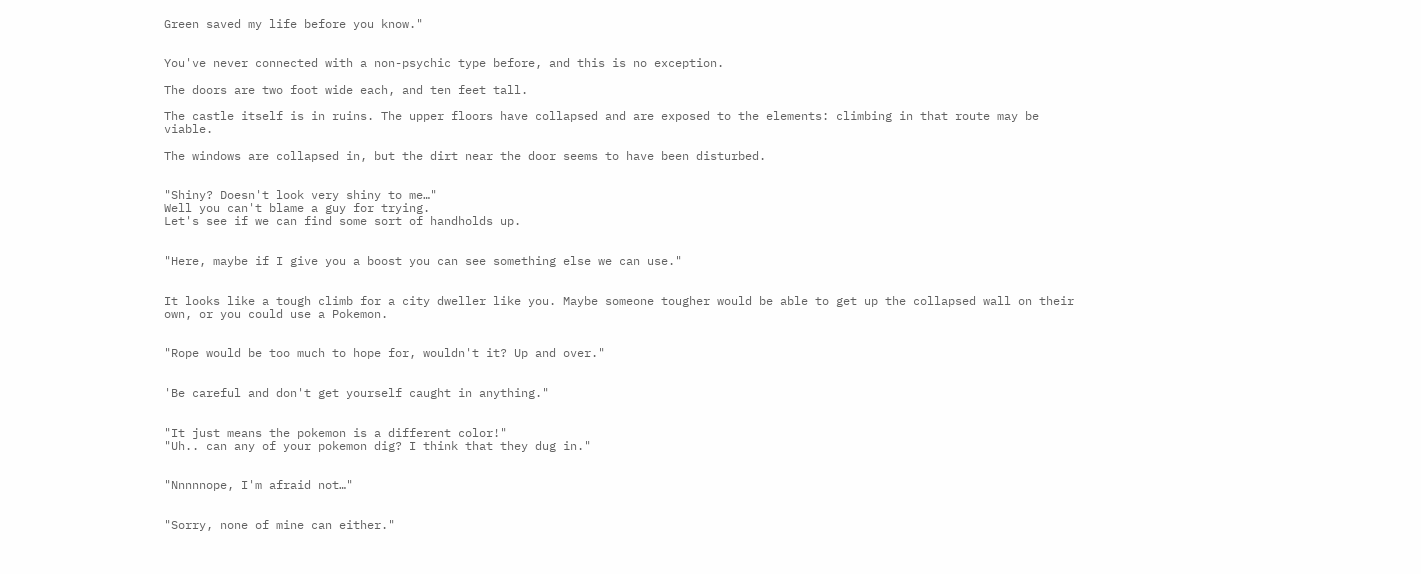Green saved my life before you know."


You've never connected with a non-psychic type before, and this is no exception.

The doors are two foot wide each, and ten feet tall.

The castle itself is in ruins. The upper floors have collapsed and are exposed to the elements: climbing in that route may be viable.

The windows are collapsed in, but the dirt near the door seems to have been disturbed.


"Shiny? Doesn't look very shiny to me…"
Well you can't blame a guy for trying.
Let's see if we can find some sort of handholds up.


"Here, maybe if I give you a boost you can see something else we can use."


It looks like a tough climb for a city dweller like you. Maybe someone tougher would be able to get up the collapsed wall on their own, or you could use a Pokemon.


"Rope would be too much to hope for, wouldn't it? Up and over."


'Be careful and don't get yourself caught in anything."


"It just means the pokemon is a different color!"
"Uh.. can any of your pokemon dig? I think that they dug in."


"Nnnnnope, I'm afraid not…"


"Sorry, none of mine can either."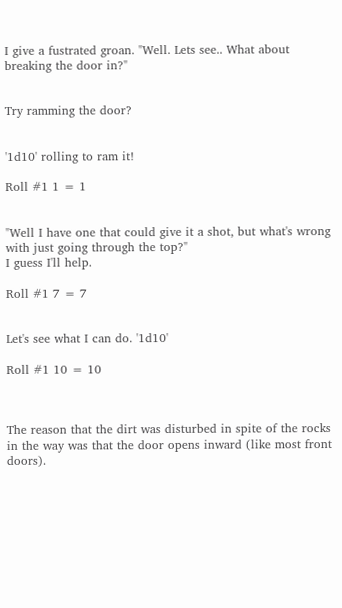I give a fustrated groan. "Well. Lets see.. What about breaking the door in?"


Try ramming the door?


'1d10' rolling to ram it!

Roll #1 1 = 1


"Well I have one that could give it a shot, but what's wrong with just going through the top?"
I guess I'll help.

Roll #1 7 = 7


Let's see what I can do. '1d10'

Roll #1 10 = 10



The reason that the dirt was disturbed in spite of the rocks in the way was that the door opens inward (like most front doors).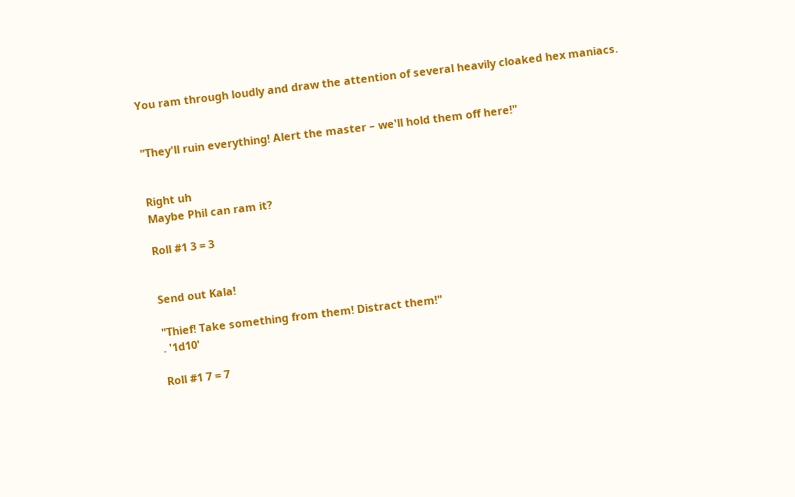You ram through loudly and draw the attention of several heavily cloaked hex maniacs.


"They'll ruin everything! Alert the master – we'll hold them off here!"


Right uh
Maybe Phil can ram it?

Roll #1 3 = 3


Send out Kala!

"Thief! Take something from them! Distract them!"
. '1d10'

Roll #1 7 = 7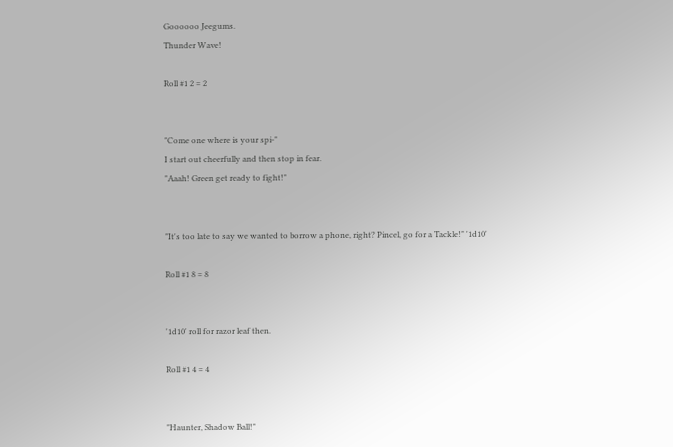Goooooo Jeegums.
Thunder Wave!

Roll #1 2 = 2


"Come one where is your spi-"
I start out cheerfully and then stop in fear.
"Aaah! Green get ready to fight!"


"It's too late to say we wanted to borrow a phone, right? Pincel, go for a Tackle!" '1d10'

Roll #1 8 = 8


'1d10' roll for razor leaf then.

Roll #1 4 = 4


"Haunter, Shadow Ball!"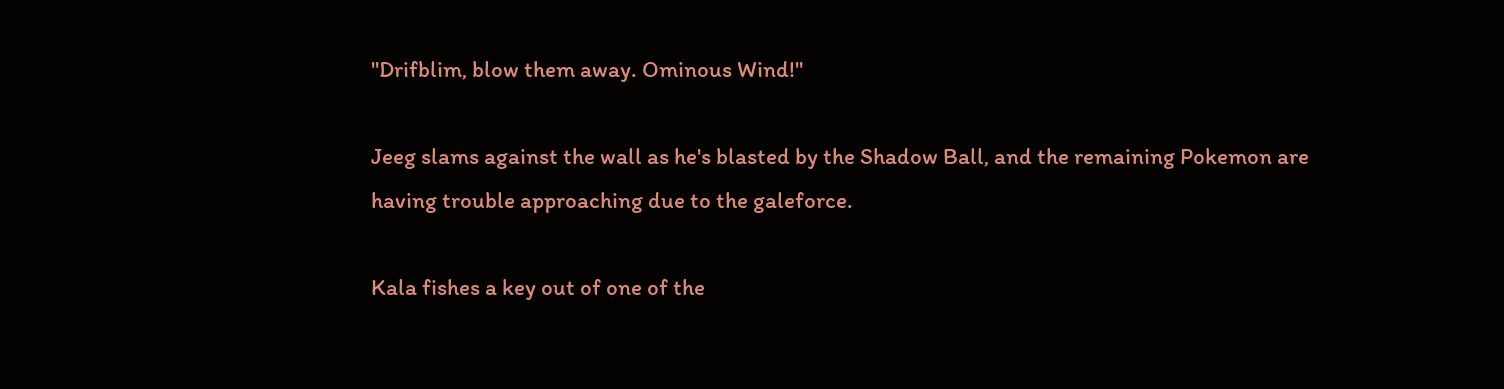"Drifblim, blow them away. Ominous Wind!"

Jeeg slams against the wall as he's blasted by the Shadow Ball, and the remaining Pokemon are having trouble approaching due to the galeforce.

Kala fishes a key out of one of the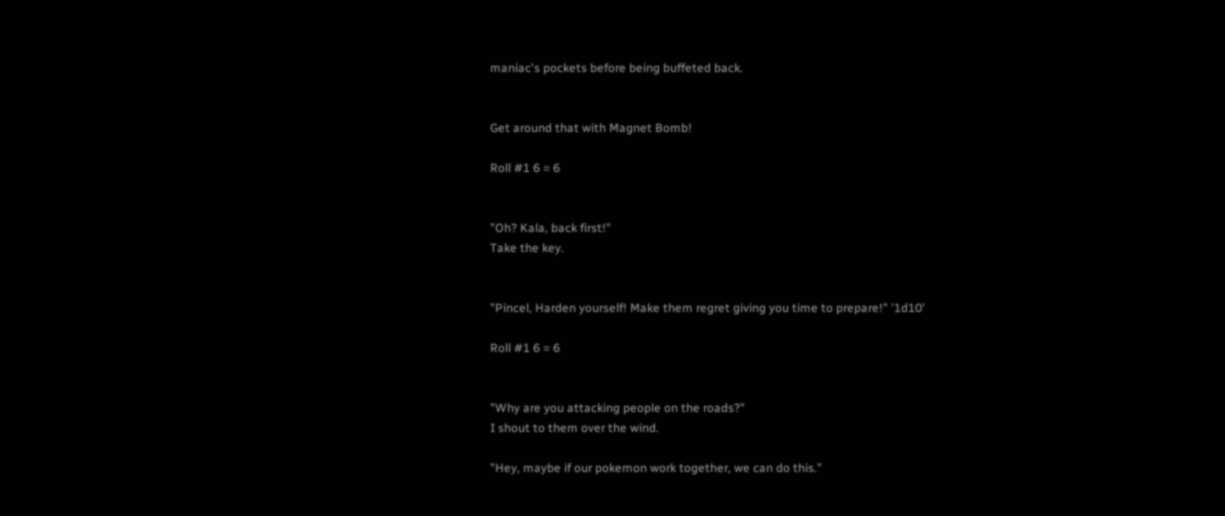maniac's pockets before being buffeted back.


Get around that with Magnet Bomb!

Roll #1 6 = 6


"Oh? Kala, back first!"
Take the key.


"Pincel, Harden yourself! Make them regret giving you time to prepare!" '1d10'

Roll #1 6 = 6


"Why are you attacking people on the roads?"
I shout to them over the wind.

"Hey, maybe if our pokemon work together, we can do this."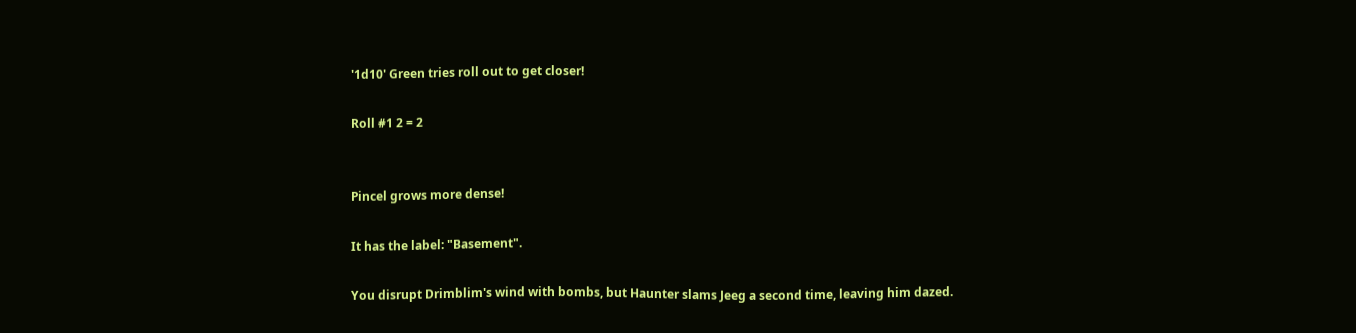'1d10' Green tries roll out to get closer!

Roll #1 2 = 2


Pincel grows more dense!

It has the label: "Basement".

You disrupt Drimblim's wind with bombs, but Haunter slams Jeeg a second time, leaving him dazed.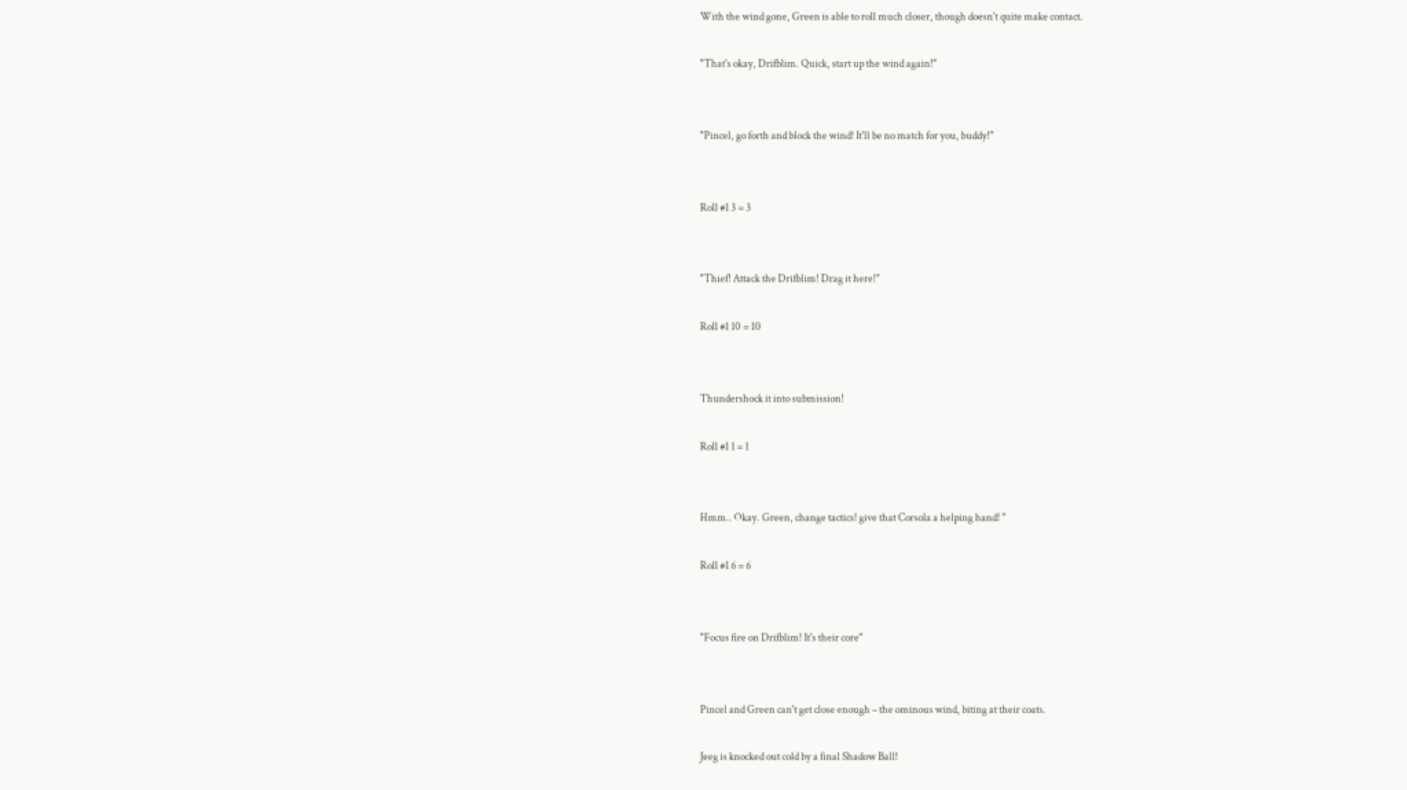With the wind gone, Green is able to roll much closer, though doesn't quite make contact.

"That's okay, Drifblim. Quick, start up the wind again!"


"Pincel, go forth and block the wind! It'll be no match for you, buddy!"


Roll #1 3 = 3


"Thief! Attack the Drifblim! Drag it here!"

Roll #1 10 = 10


Thundershock it into submission!

Roll #1 1 = 1


Hmm.. Okay. Green, change tactics! give that Corsola a helping hand! "

Roll #1 6 = 6


"Focus fire on Drifblim! It's their core"


Pincel and Green can't get close enough – the ominous wind, biting at their coats.

Jeeg is knocked out cold by a final Shadow Ball!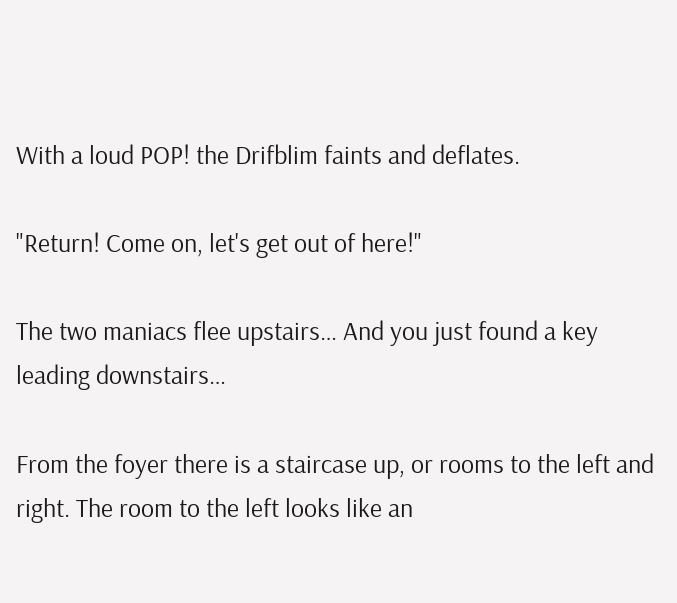With a loud POP! the Drifblim faints and deflates.

"Return! Come on, let's get out of here!"

The two maniacs flee upstairs… And you just found a key leading downstairs…

From the foyer there is a staircase up, or rooms to the left and right. The room to the left looks like an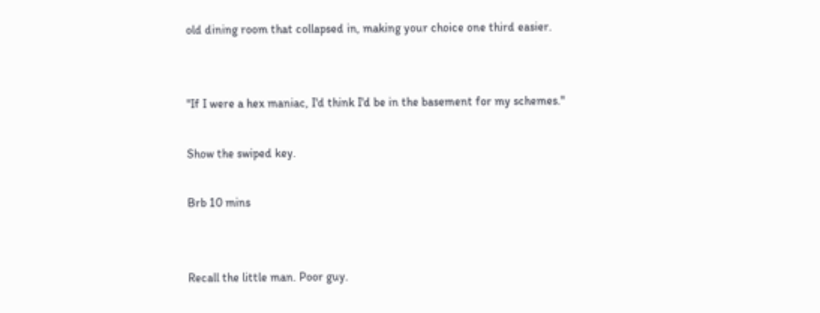old dining room that collapsed in, making your choice one third easier.


"If I were a hex maniac, I'd think I'd be in the basement for my schemes."

Show the swiped key.

Brb 10 mins


Recall the little man. Poor guy.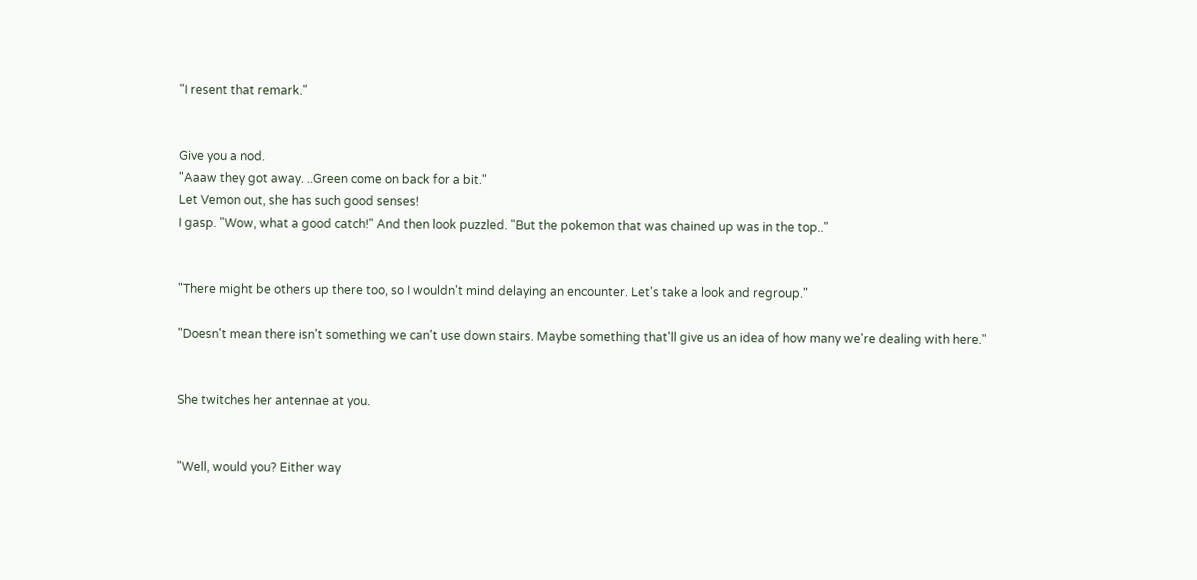"I resent that remark."


Give you a nod.
"Aaaw they got away. ..Green come on back for a bit."
Let Vemon out, she has such good senses!
I gasp. "Wow, what a good catch!" And then look puzzled. "But the pokemon that was chained up was in the top.."


"There might be others up there too, so I wouldn't mind delaying an encounter. Let's take a look and regroup."

"Doesn't mean there isn't something we can't use down stairs. Maybe something that'll give us an idea of how many we're dealing with here."


She twitches her antennae at you.


"Well, would you? Either way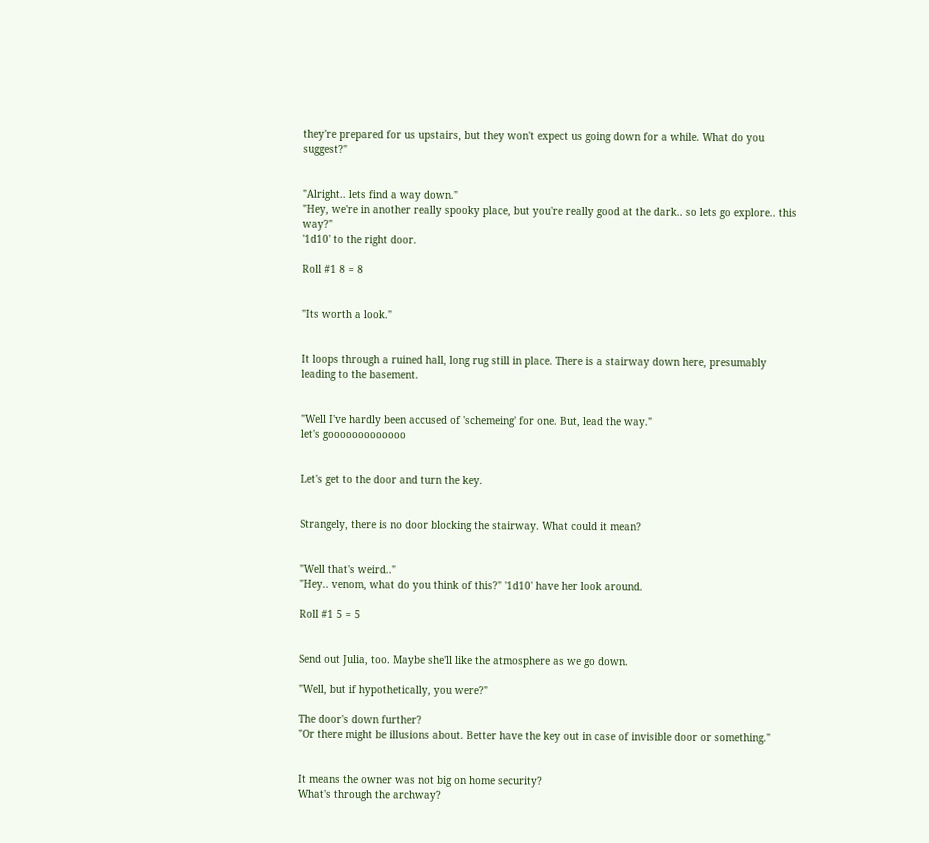they're prepared for us upstairs, but they won't expect us going down for a while. What do you suggest?"


"Alright.. lets find a way down."
"Hey, we're in another really spooky place, but you're really good at the dark.. so lets go explore.. this way?"
'1d10' to the right door.

Roll #1 8 = 8


"Its worth a look."


It loops through a ruined hall, long rug still in place. There is a stairway down here, presumably leading to the basement.


"Well I've hardly been accused of 'schemeing' for one. But, lead the way."
let's gooooooooooooo


Let's get to the door and turn the key.


Strangely, there is no door blocking the stairway. What could it mean?


"Well that's weird.."
"Hey.. venom, what do you think of this?" '1d10' have her look around.

Roll #1 5 = 5


Send out Julia, too. Maybe she'll like the atmosphere as we go down.

"Well, but if hypothetically, you were?"

The door's down further?
"Or there might be illusions about. Better have the key out in case of invisible door or something."


It means the owner was not big on home security?
What's through the archway?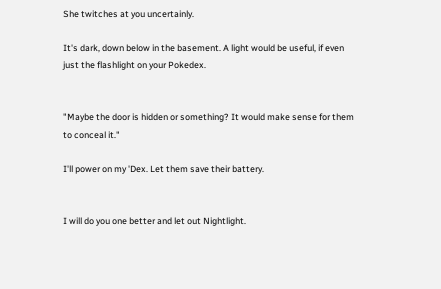She twitches at you uncertainly.

It's dark, down below in the basement. A light would be useful, if even just the flashlight on your Pokedex.


"Maybe the door is hidden or something? It would make sense for them to conceal it."

I'll power on my 'Dex. Let them save their battery.


I will do you one better and let out Nightlight.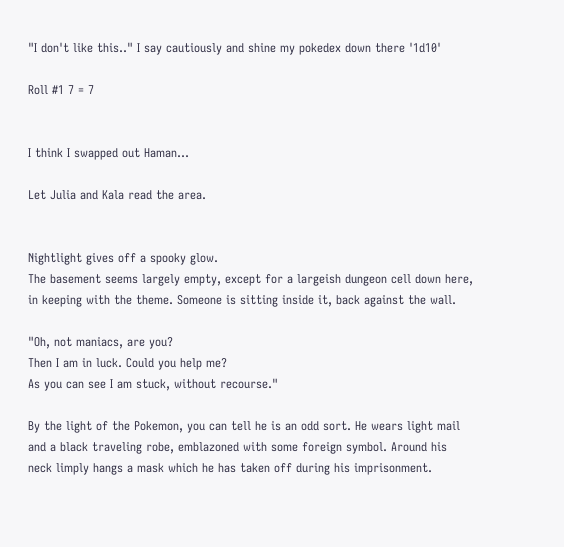"I don't like this.." I say cautiously and shine my pokedex down there '1d10'

Roll #1 7 = 7


I think I swapped out Haman…

Let Julia and Kala read the area.


Nightlight gives off a spooky glow.
The basement seems largely empty, except for a largeish dungeon cell down here, in keeping with the theme. Someone is sitting inside it, back against the wall.

"Oh, not maniacs, are you?
Then I am in luck. Could you help me?
As you can see I am stuck, without recourse."

By the light of the Pokemon, you can tell he is an odd sort. He wears light mail and a black traveling robe, emblazoned with some foreign symbol. Around his neck limply hangs a mask which he has taken off during his imprisonment.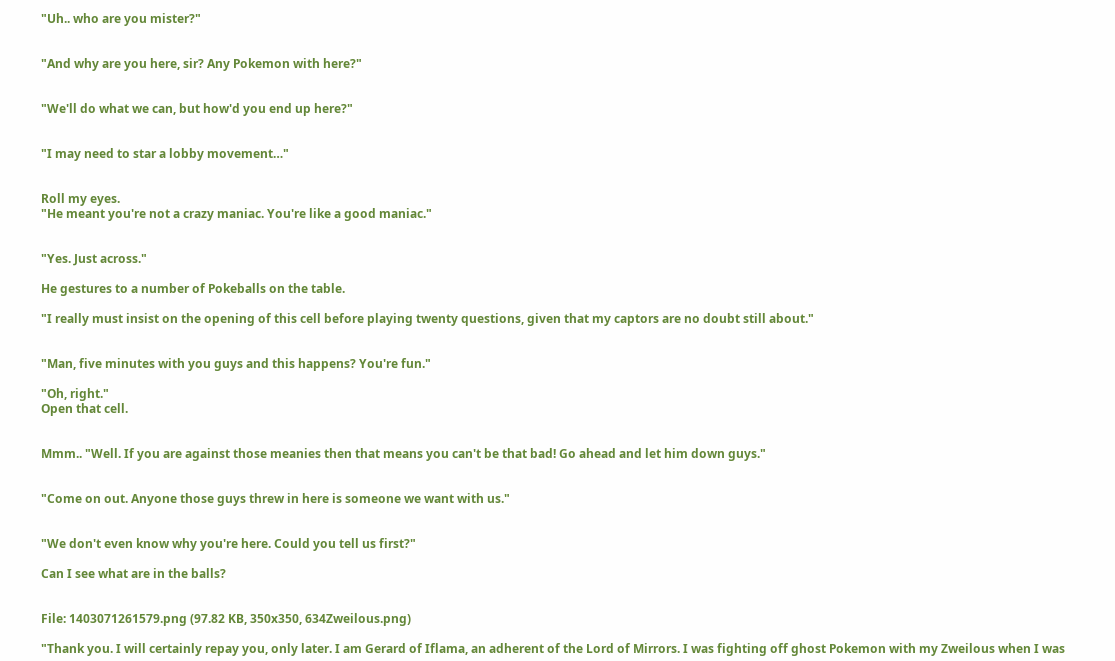"Uh.. who are you mister?"


"And why are you here, sir? Any Pokemon with here?"


"We'll do what we can, but how'd you end up here?"


"I may need to star a lobby movement…"


Roll my eyes.
"He meant you're not a crazy maniac. You're like a good maniac."


"Yes. Just across."

He gestures to a number of Pokeballs on the table.

"I really must insist on the opening of this cell before playing twenty questions, given that my captors are no doubt still about."


"Man, five minutes with you guys and this happens? You're fun."

"Oh, right."
Open that cell.


Mmm.. "Well. If you are against those meanies then that means you can't be that bad! Go ahead and let him down guys."


"Come on out. Anyone those guys threw in here is someone we want with us."


"We don't even know why you're here. Could you tell us first?"

Can I see what are in the balls?


File: 1403071261579.png (97.82 KB, 350x350, 634Zweilous.png)

"Thank you. I will certainly repay you, only later. I am Gerard of Iflama, an adherent of the Lord of Mirrors. I was fighting off ghost Pokemon with my Zweilous when I was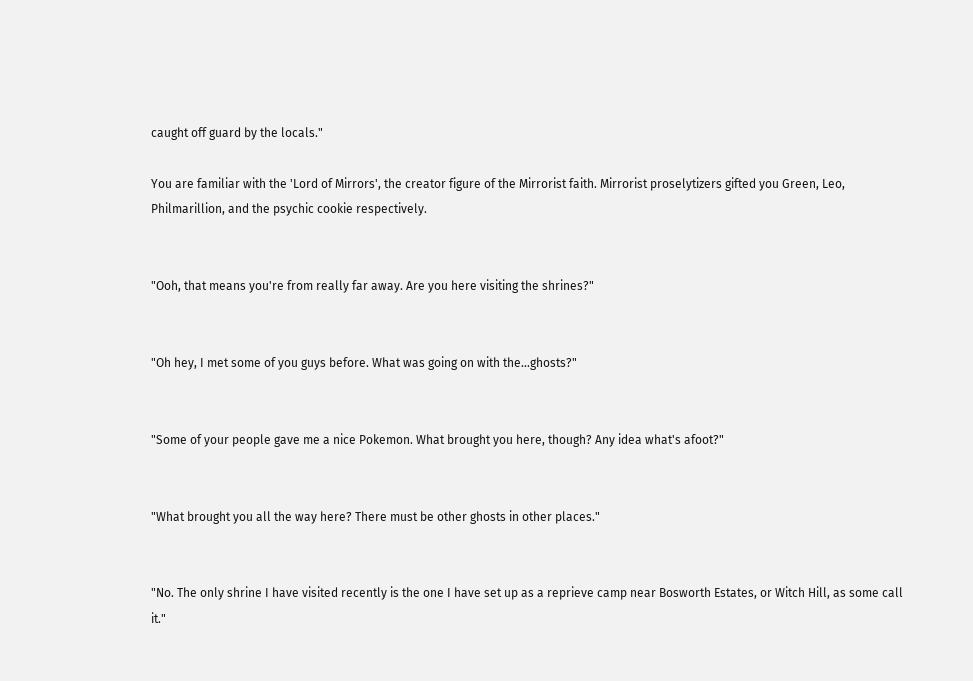caught off guard by the locals."

You are familiar with the 'Lord of Mirrors', the creator figure of the Mirrorist faith. Mirrorist proselytizers gifted you Green, Leo, Philmarillion, and the psychic cookie respectively.


"Ooh, that means you're from really far away. Are you here visiting the shrines?"


"Oh hey, I met some of you guys before. What was going on with the…ghosts?"


"Some of your people gave me a nice Pokemon. What brought you here, though? Any idea what's afoot?"


"What brought you all the way here? There must be other ghosts in other places."


"No. The only shrine I have visited recently is the one I have set up as a reprieve camp near Bosworth Estates, or Witch Hill, as some call it."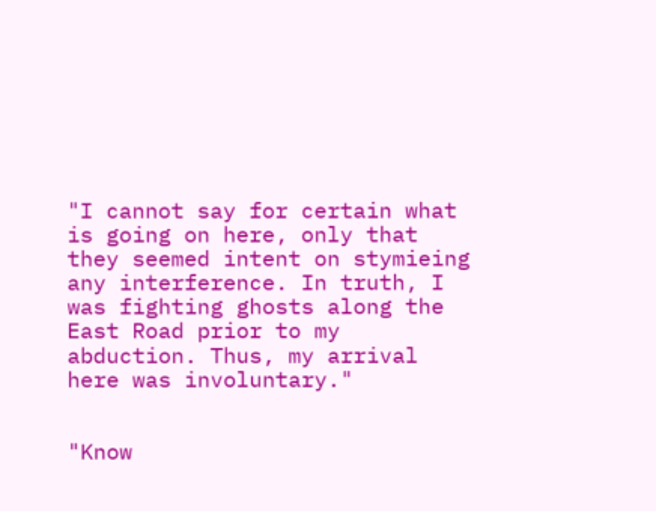"I cannot say for certain what is going on here, only that they seemed intent on stymieing any interference. In truth, I was fighting ghosts along the East Road prior to my abduction. Thus, my arrival here was involuntary."


"Know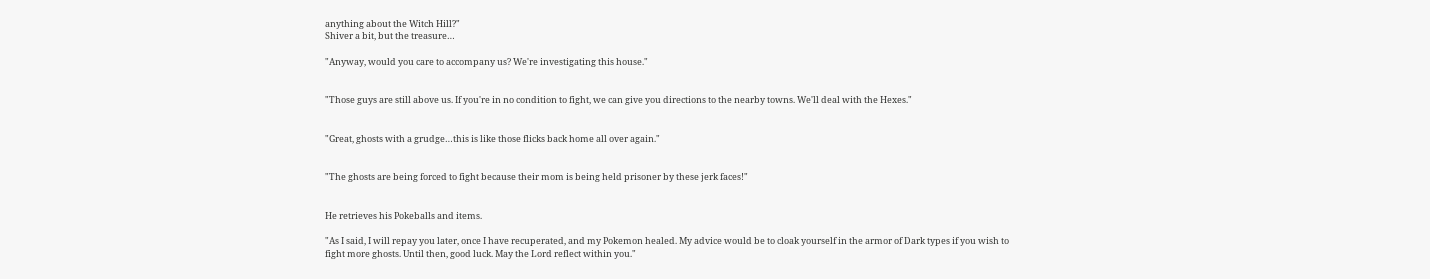anything about the Witch Hill?"
Shiver a bit, but the treasure…

"Anyway, would you care to accompany us? We're investigating this house."


"Those guys are still above us. If you're in no condition to fight, we can give you directions to the nearby towns. We'll deal with the Hexes."


"Great, ghosts with a grudge…this is like those flicks back home all over again."


"The ghosts are being forced to fight because their mom is being held prisoner by these jerk faces!"


He retrieves his Pokeballs and items.

"As I said, I will repay you later, once I have recuperated, and my Pokemon healed. My advice would be to cloak yourself in the armor of Dark types if you wish to fight more ghosts. Until then, good luck. May the Lord reflect within you."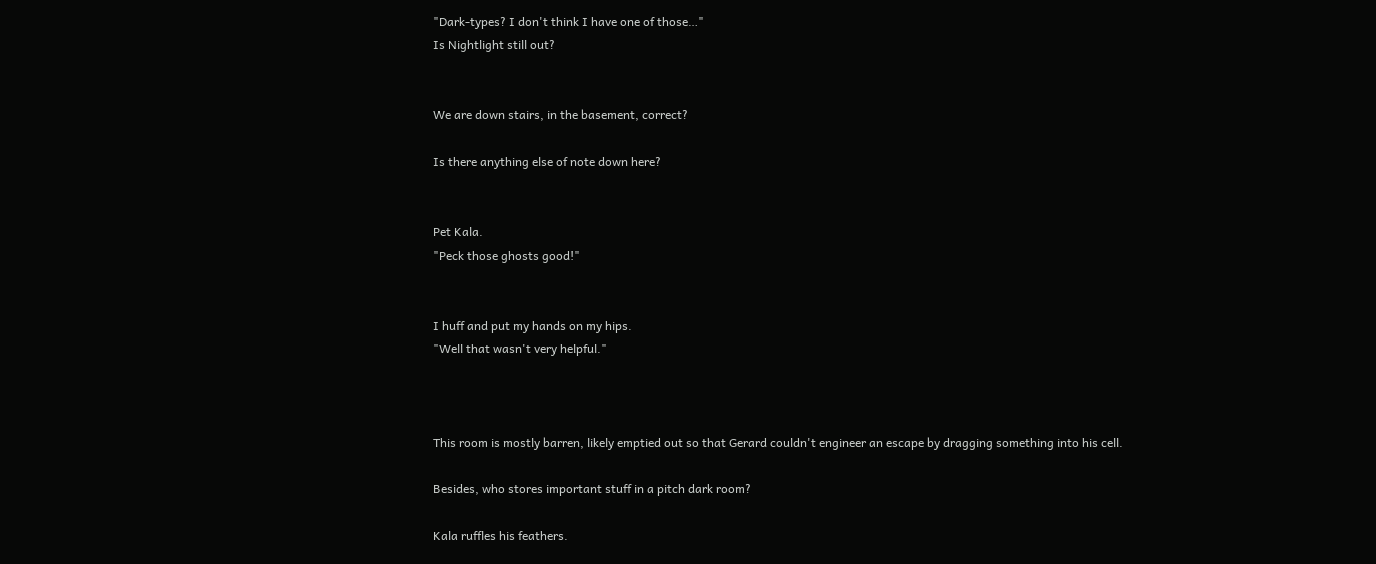"Dark-types? I don't think I have one of those…"
Is Nightlight still out?


We are down stairs, in the basement, correct?

Is there anything else of note down here?


Pet Kala.
"Peck those ghosts good!"


I huff and put my hands on my hips.
"Well that wasn't very helpful."



This room is mostly barren, likely emptied out so that Gerard couldn't engineer an escape by dragging something into his cell.

Besides, who stores important stuff in a pitch dark room?

Kala ruffles his feathers.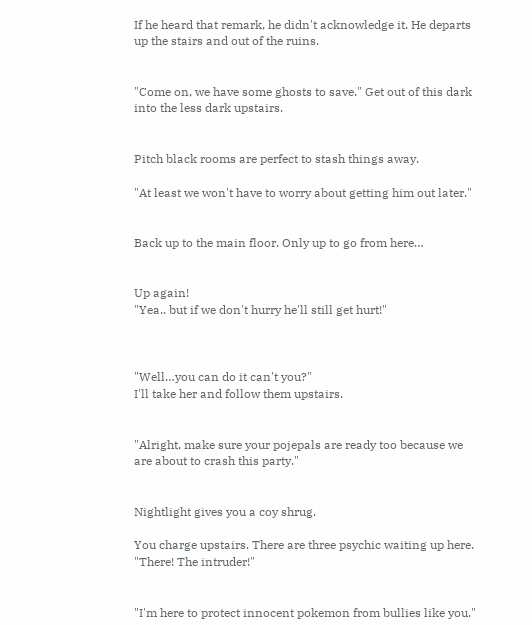If he heard that remark, he didn't acknowledge it. He departs up the stairs and out of the ruins.


"Come on, we have some ghosts to save." Get out of this dark into the less dark upstairs.


Pitch black rooms are perfect to stash things away.

"At least we won't have to worry about getting him out later."


Back up to the main floor. Only up to go from here…


Up again!
"Yea.. but if we don't hurry he'll still get hurt!"



"Well…you can do it can't you?"
I'll take her and follow them upstairs.


"Alright, make sure your pojepals are ready too because we are about to crash this party."


Nightlight gives you a coy shrug.

You charge upstairs. There are three psychic waiting up here. "There! The intruder!"


"I'm here to protect innocent pokemon from bullies like you."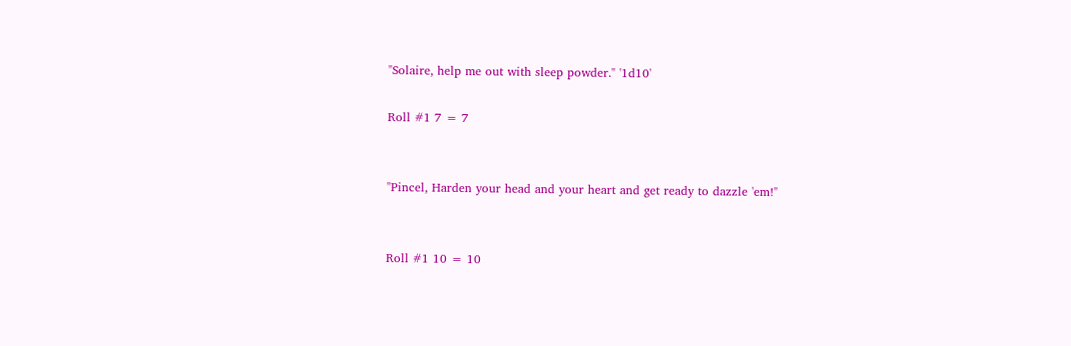"Solaire, help me out with sleep powder." '1d10'

Roll #1 7 = 7


"Pincel, Harden your head and your heart and get ready to dazzle 'em!"


Roll #1 10 = 10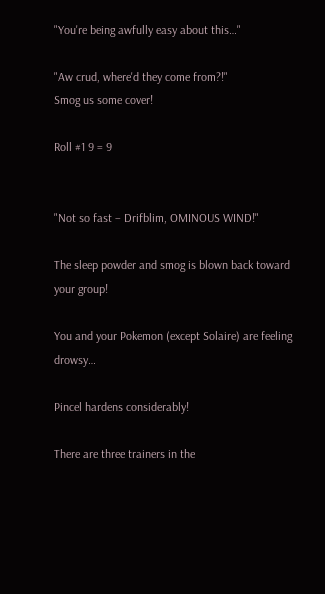"You're being awfully easy about this…"

"Aw crud, where'd they come from?!"
Smog us some cover!

Roll #1 9 = 9


"Not so fast – Drifblim, OMINOUS WIND!"

The sleep powder and smog is blown back toward your group!

You and your Pokemon (except Solaire) are feeling drowsy…

Pincel hardens considerably!

There are three trainers in the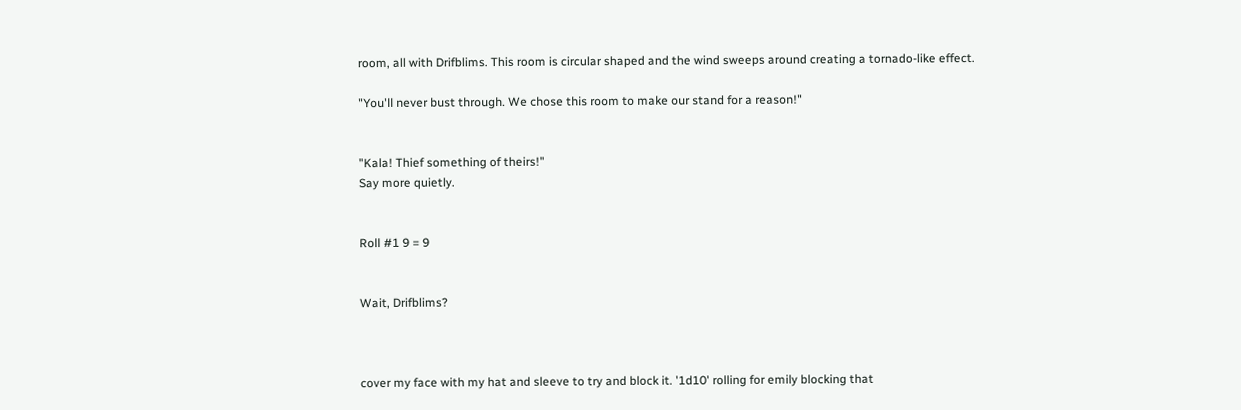room, all with Drifblims. This room is circular shaped and the wind sweeps around creating a tornado-like effect.

"You'll never bust through. We chose this room to make our stand for a reason!"


"Kala! Thief something of theirs!"
Say more quietly.


Roll #1 9 = 9


Wait, Drifblims?



cover my face with my hat and sleeve to try and block it. '1d10' rolling for emily blocking that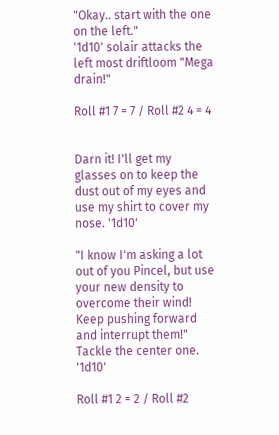"Okay.. start with the one on the left."
'1d10' solair attacks the left most driftloom "Mega drain!"

Roll #1 7 = 7 / Roll #2 4 = 4


Darn it! I'll get my glasses on to keep the dust out of my eyes and use my shirt to cover my nose. '1d10'

"I know I'm asking a lot out of you Pincel, but use your new density to overcome their wind! Keep pushing forward and interrupt them!" Tackle the center one. '1d10'

Roll #1 2 = 2 / Roll #2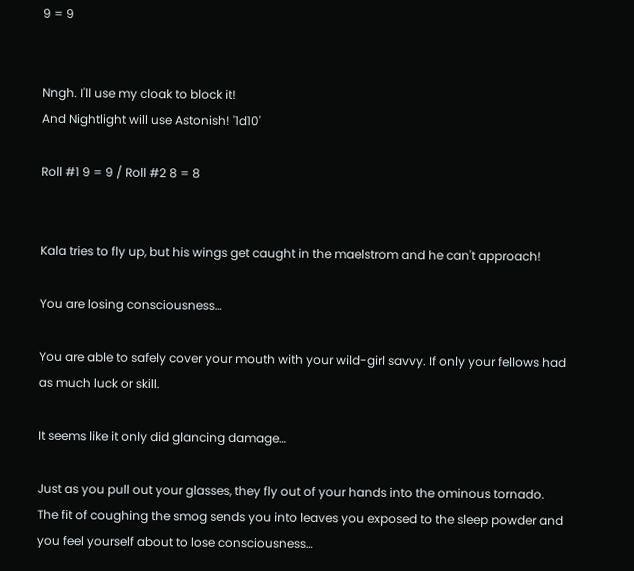9 = 9


Nngh. I'll use my cloak to block it!
And Nightlight will use Astonish! '1d10'

Roll #1 9 = 9 / Roll #2 8 = 8


Kala tries to fly up, but his wings get caught in the maelstrom and he can't approach!

You are losing consciousness…

You are able to safely cover your mouth with your wild-girl savvy. If only your fellows had as much luck or skill.

It seems like it only did glancing damage…

Just as you pull out your glasses, they fly out of your hands into the ominous tornado. The fit of coughing the smog sends you into leaves you exposed to the sleep powder and you feel yourself about to lose consciousness…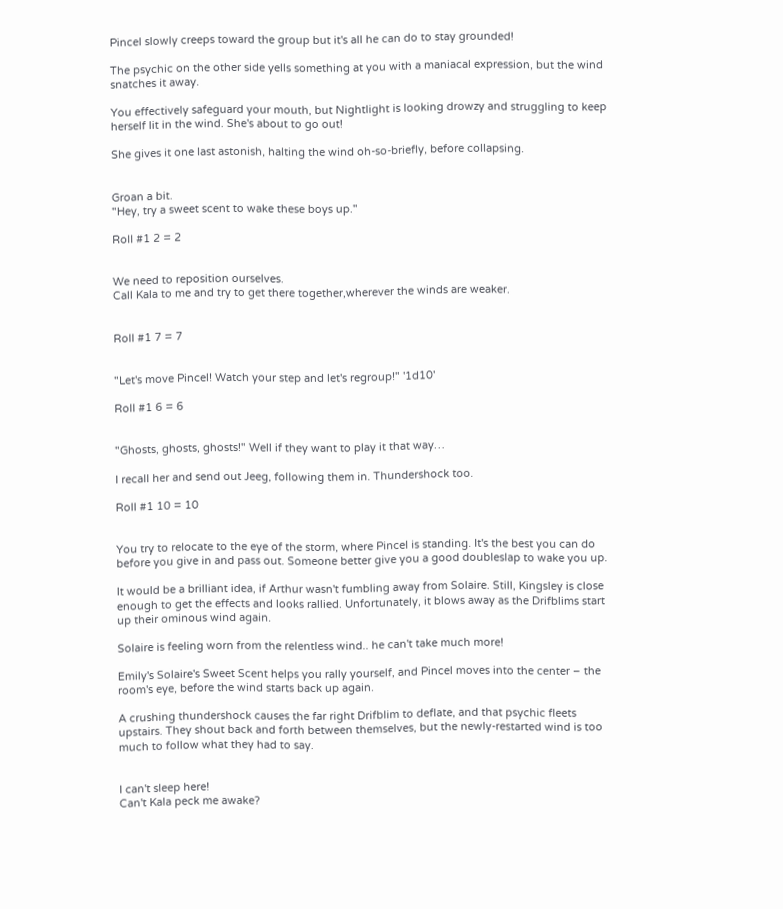Pincel slowly creeps toward the group but it's all he can do to stay grounded!

The psychic on the other side yells something at you with a maniacal expression, but the wind snatches it away.

You effectively safeguard your mouth, but Nightlight is looking drowzy and struggling to keep herself lit in the wind. She's about to go out!

She gives it one last astonish, halting the wind oh-so-briefly, before collapsing.


Groan a bit.
"Hey, try a sweet scent to wake these boys up."

Roll #1 2 = 2


We need to reposition ourselves.
Call Kala to me and try to get there together,wherever the winds are weaker.


Roll #1 7 = 7


"Let's move Pincel! Watch your step and let's regroup!" '1d10'

Roll #1 6 = 6


"Ghosts, ghosts, ghosts!" Well if they want to play it that way…

I recall her and send out Jeeg, following them in. Thundershock too.

Roll #1 10 = 10


You try to relocate to the eye of the storm, where Pincel is standing. It's the best you can do before you give in and pass out. Someone better give you a good doubleslap to wake you up.

It would be a brilliant idea, if Arthur wasn't fumbling away from Solaire. Still, Kingsley is close enough to get the effects and looks rallied. Unfortunately, it blows away as the Drifblims start up their ominous wind again.

Solaire is feeling worn from the relentless wind.. he can't take much more!

Emily's Solaire's Sweet Scent helps you rally yourself, and Pincel moves into the center – the room's eye, before the wind starts back up again.

A crushing thundershock causes the far right Drifblim to deflate, and that psychic fleets upstairs. They shout back and forth between themselves, but the newly-restarted wind is too much to follow what they had to say.


I can't sleep here!
Can't Kala peck me awake?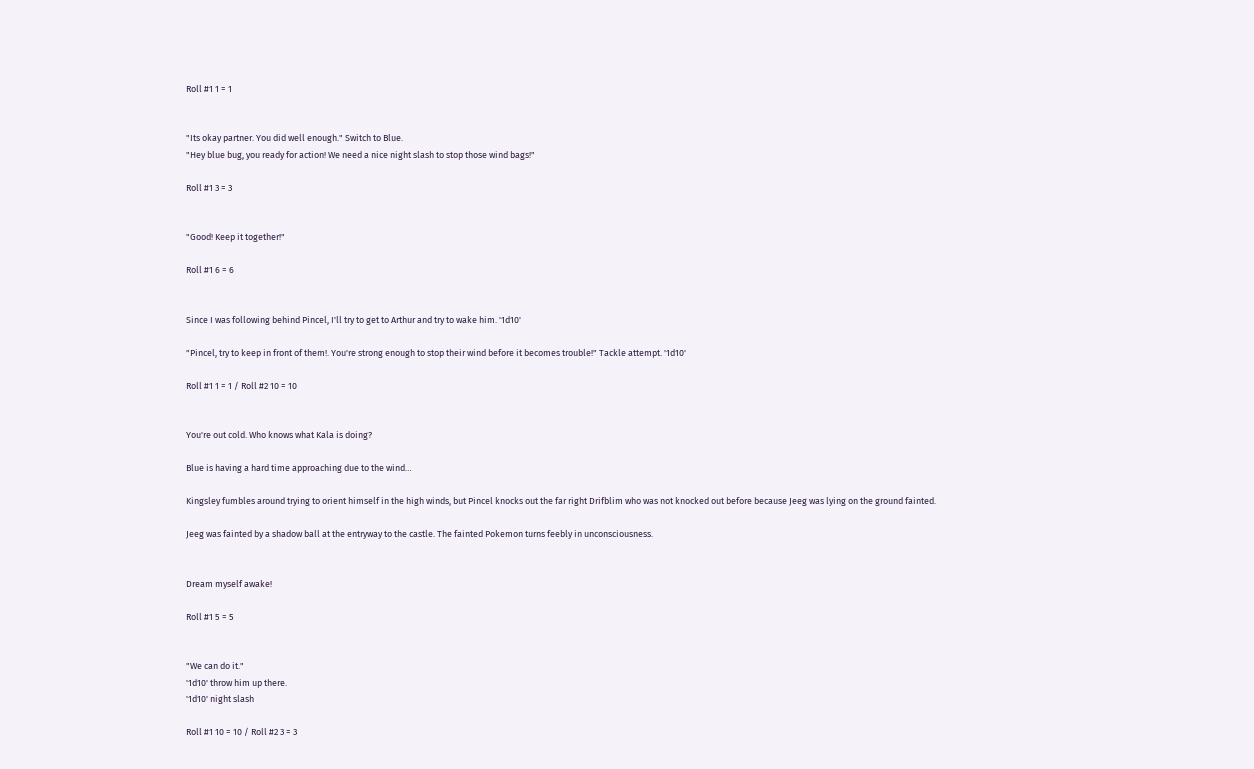Roll #1 1 = 1


"Its okay partner. You did well enough." Switch to Blue.
"Hey blue bug, you ready for action! We need a nice night slash to stop those wind bags!"

Roll #1 3 = 3


"Good! Keep it together!"

Roll #1 6 = 6


Since I was following behind Pincel, I'll try to get to Arthur and try to wake him. '1d10'

"Pincel, try to keep in front of them!. You're strong enough to stop their wind before it becomes trouble!" Tackle attempt. '1d10'

Roll #1 1 = 1 / Roll #2 10 = 10


You're out cold. Who knows what Kala is doing?

Blue is having a hard time approaching due to the wind…

Kingsley fumbles around trying to orient himself in the high winds, but Pincel knocks out the far right Drifblim who was not knocked out before because Jeeg was lying on the ground fainted.

Jeeg was fainted by a shadow ball at the entryway to the castle. The fainted Pokemon turns feebly in unconsciousness.


Dream myself awake!

Roll #1 5 = 5


"We can do it."
'1d10' throw him up there.
'1d10' night slash

Roll #1 10 = 10 / Roll #2 3 = 3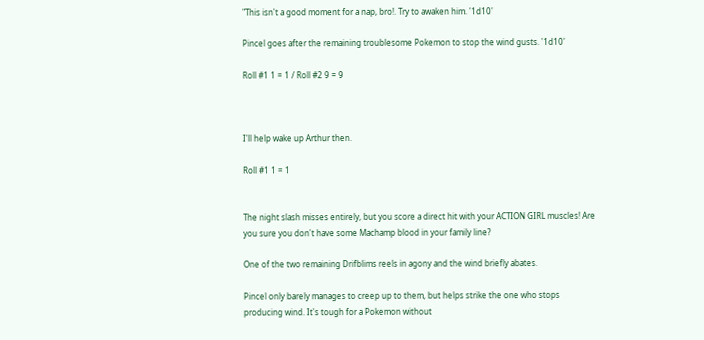"This isn't a good moment for a nap, bro!. Try to awaken him. '1d10'

Pincel goes after the remaining troublesome Pokemon to stop the wind gusts. '1d10'

Roll #1 1 = 1 / Roll #2 9 = 9



I'll help wake up Arthur then.

Roll #1 1 = 1


The night slash misses entirely, but you score a direct hit with your ACTION GIRL muscles! Are you sure you don't have some Machamp blood in your family line?

One of the two remaining Drifblims reels in agony and the wind briefly abates.

Pincel only barely manages to creep up to them, but helps strike the one who stops producing wind. It's tough for a Pokemon without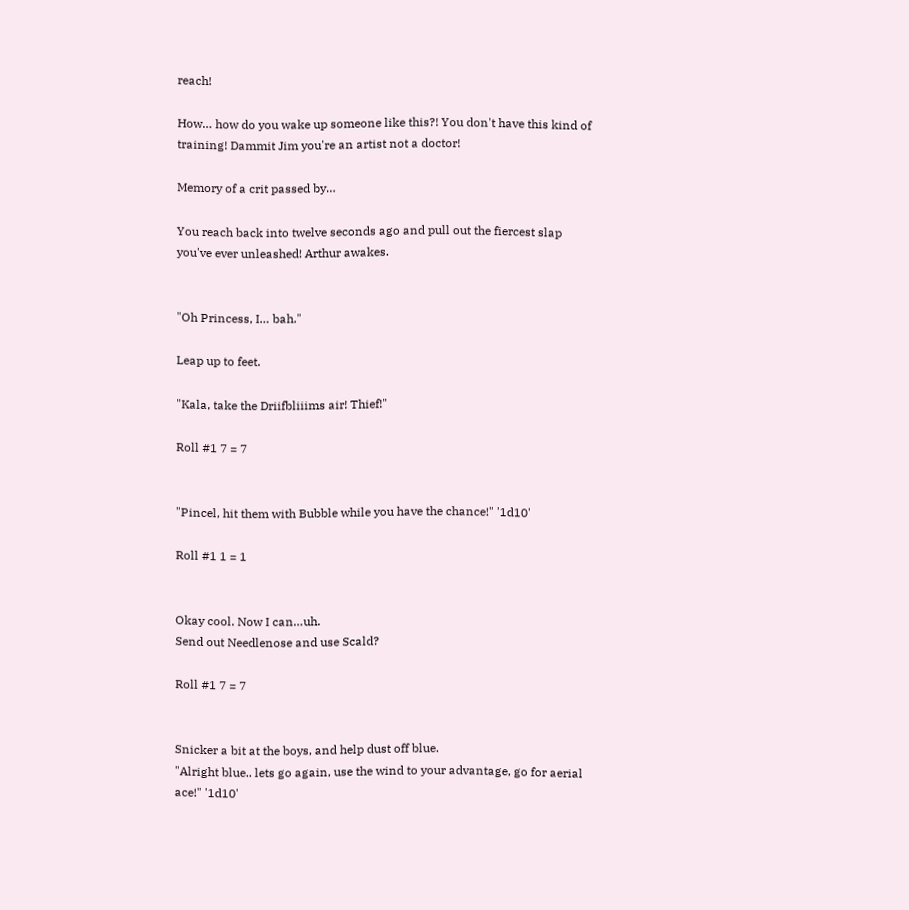reach!

How… how do you wake up someone like this?! You don't have this kind of training! Dammit Jim you're an artist not a doctor!

Memory of a crit passed by…

You reach back into twelve seconds ago and pull out the fiercest slap you've ever unleashed! Arthur awakes.


"Oh Princess, I… bah."

Leap up to feet.

"Kala, take the Driifbliiims air! Thief!"

Roll #1 7 = 7


"Pincel, hit them with Bubble while you have the chance!" '1d10'

Roll #1 1 = 1


Okay cool. Now I can…uh.
Send out Needlenose and use Scald?

Roll #1 7 = 7


Snicker a bit at the boys, and help dust off blue.
"Alright blue.. lets go again, use the wind to your advantage, go for aerial ace!" '1d10'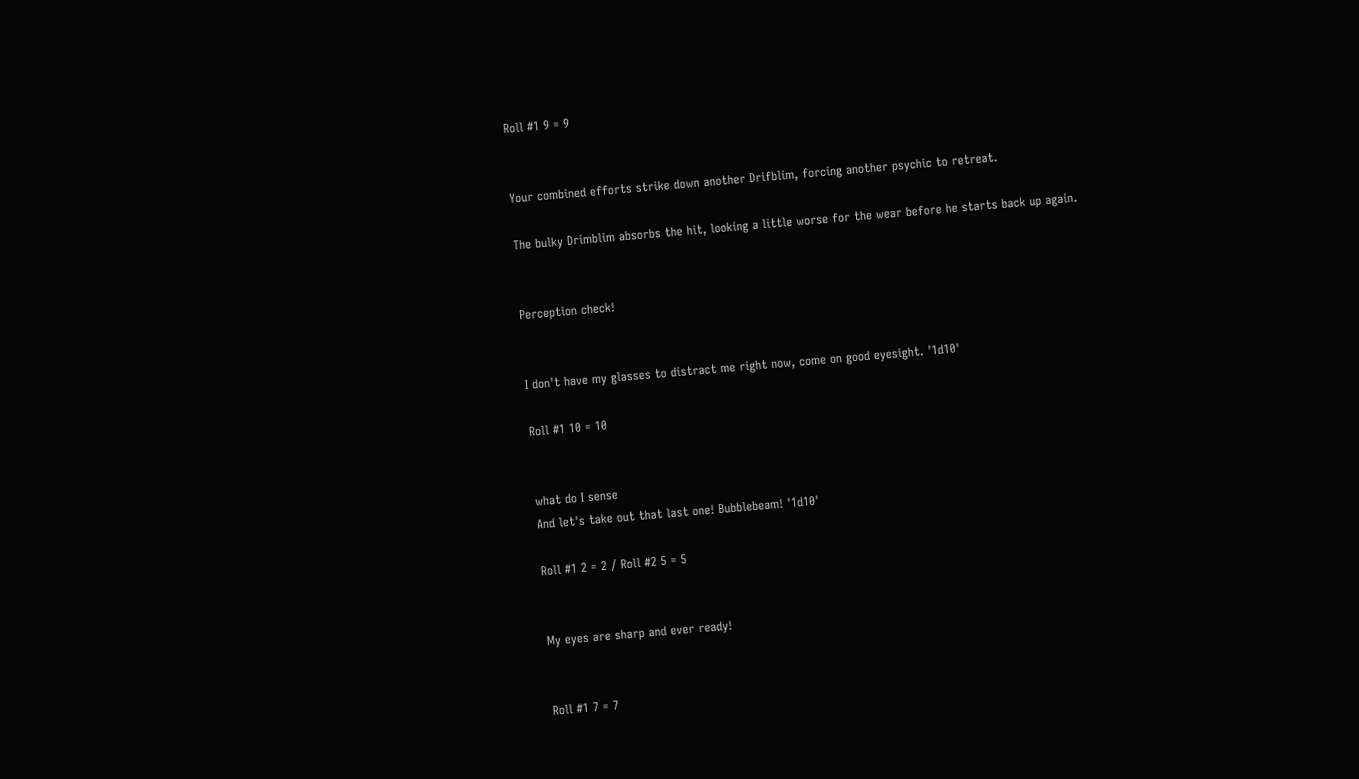Roll #1 9 = 9


Your combined efforts strike down another Drifblim, forcing another psychic to retreat.

The bulky Drimblim absorbs the hit, looking a little worse for the wear before he starts back up again.


Perception check!


I don't have my glasses to distract me right now, come on good eyesight. '1d10'

Roll #1 10 = 10


what do I sense
And let's take out that last one! Bubblebeam! '1d10'

Roll #1 2 = 2 / Roll #2 5 = 5


My eyes are sharp and ever ready!


Roll #1 7 = 7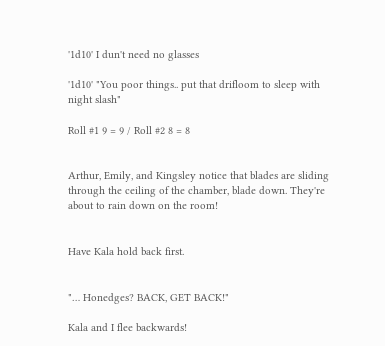'1d10' I dun't need no glasses

'1d10' "You poor things.. put that drifloom to sleep with night slash"

Roll #1 9 = 9 / Roll #2 8 = 8


Arthur, Emily, and Kingsley notice that blades are sliding through the ceiling of the chamber, blade down. They're about to rain down on the room!


Have Kala hold back first.


"… Honedges? BACK, GET BACK!"

Kala and I flee backwards!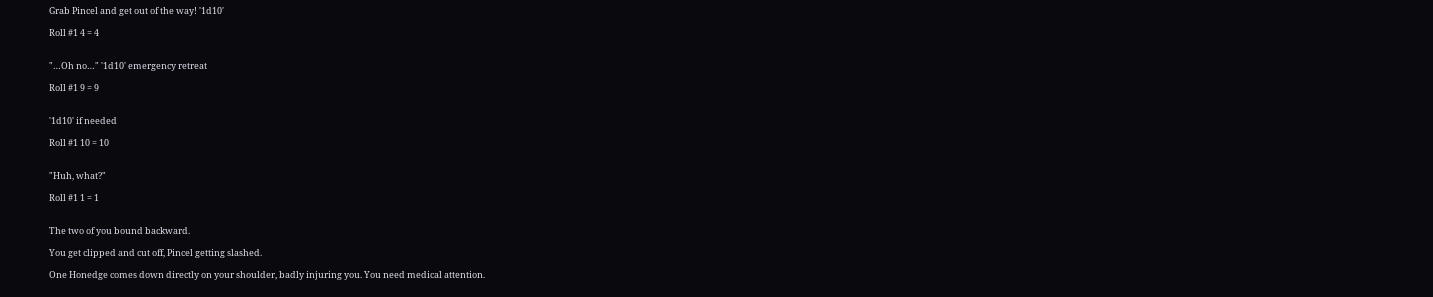Grab Pincel and get out of the way! '1d10'

Roll #1 4 = 4


"…Oh no…" '1d10' emergency retreat

Roll #1 9 = 9


'1d10' if needed

Roll #1 10 = 10


"Huh, what?"

Roll #1 1 = 1


The two of you bound backward.

You get clipped and cut off, Pincel getting slashed.

One Honedge comes down directly on your shoulder, badly injuring you. You need medical attention.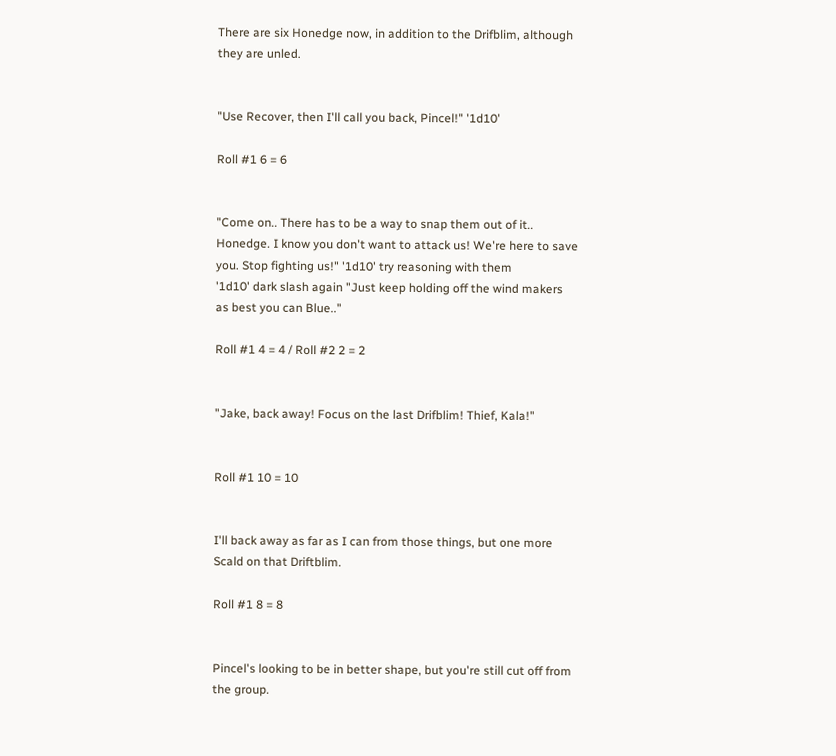There are six Honedge now, in addition to the Drifblim, although they are unled.


"Use Recover, then I'll call you back, Pincel!" '1d10'

Roll #1 6 = 6


"Come on.. There has to be a way to snap them out of it.. Honedge. I know you don't want to attack us! We're here to save you. Stop fighting us!" '1d10' try reasoning with them
'1d10' dark slash again "Just keep holding off the wind makers as best you can Blue.."

Roll #1 4 = 4 / Roll #2 2 = 2


"Jake, back away! Focus on the last Drifblim! Thief, Kala!"


Roll #1 10 = 10


I'll back away as far as I can from those things, but one more Scald on that Driftblim.

Roll #1 8 = 8


Pincel's looking to be in better shape, but you're still cut off from the group.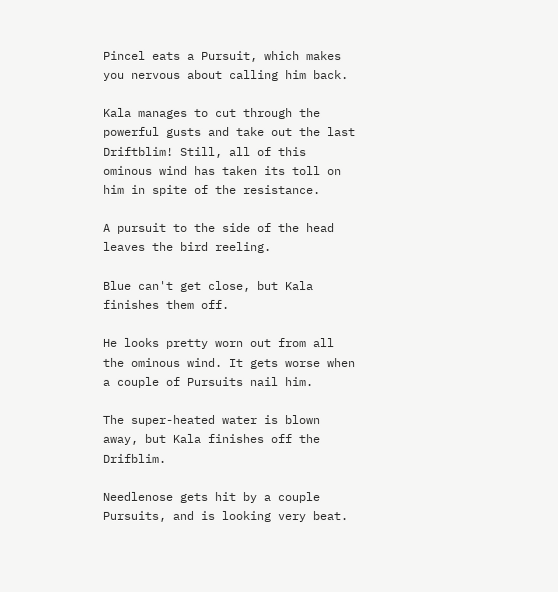Pincel eats a Pursuit, which makes you nervous about calling him back.

Kala manages to cut through the powerful gusts and take out the last Driftblim! Still, all of this ominous wind has taken its toll on him in spite of the resistance.

A pursuit to the side of the head leaves the bird reeling.

Blue can't get close, but Kala finishes them off.

He looks pretty worn out from all the ominous wind. It gets worse when a couple of Pursuits nail him.

The super-heated water is blown away, but Kala finishes off the Drifblim.

Needlenose gets hit by a couple Pursuits, and is looking very beat.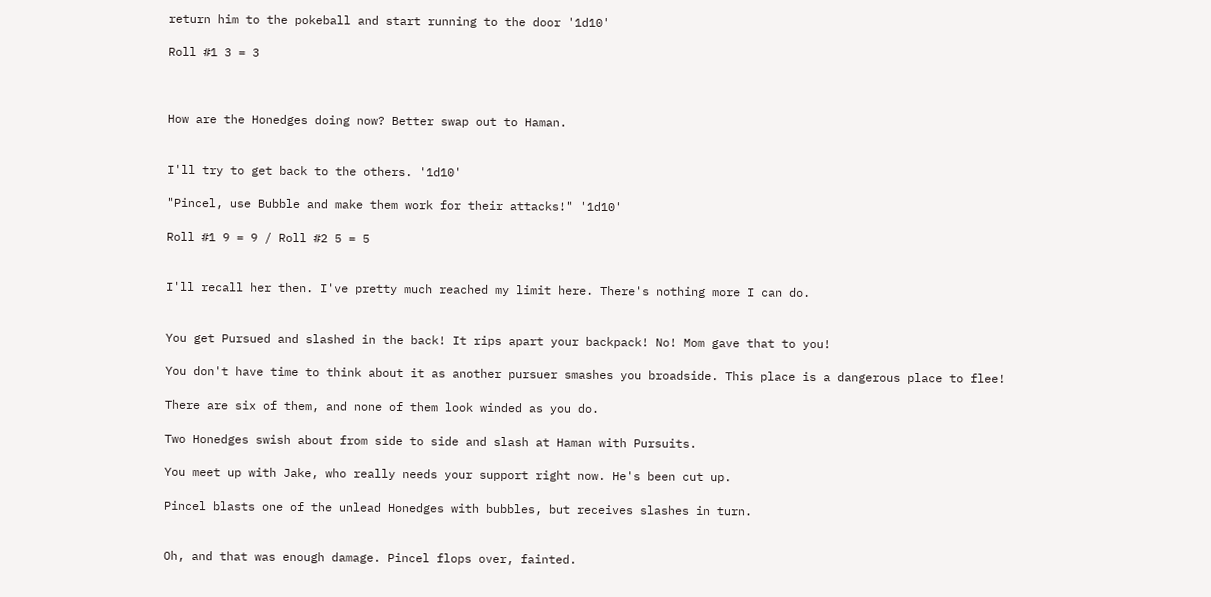return him to the pokeball and start running to the door '1d10'

Roll #1 3 = 3



How are the Honedges doing now? Better swap out to Haman.


I'll try to get back to the others. '1d10'

"Pincel, use Bubble and make them work for their attacks!" '1d10'

Roll #1 9 = 9 / Roll #2 5 = 5


I'll recall her then. I've pretty much reached my limit here. There's nothing more I can do.


You get Pursued and slashed in the back! It rips apart your backpack! No! Mom gave that to you!

You don't have time to think about it as another pursuer smashes you broadside. This place is a dangerous place to flee!

There are six of them, and none of them look winded as you do.

Two Honedges swish about from side to side and slash at Haman with Pursuits.

You meet up with Jake, who really needs your support right now. He's been cut up.

Pincel blasts one of the unlead Honedges with bubbles, but receives slashes in turn.


Oh, and that was enough damage. Pincel flops over, fainted.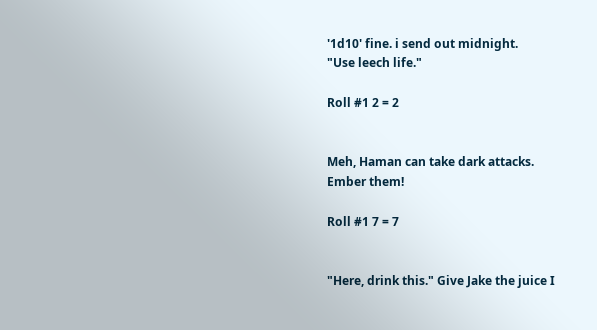'1d10' fine. i send out midnight.
"Use leech life."

Roll #1 2 = 2


Meh, Haman can take dark attacks. Ember them!

Roll #1 7 = 7


"Here, drink this." Give Jake the juice I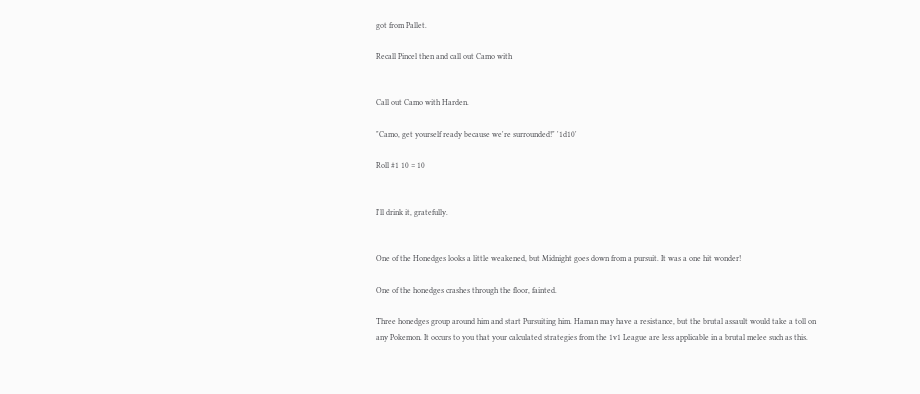got from Pallet.

Recall Pincel then and call out Camo with


Call out Camo with Harden.

"Camo, get yourself ready because we're surrounded!" '1d10'

Roll #1 10 = 10


I'll drink it, gratefully.


One of the Honedges looks a little weakened, but Midnight goes down from a pursuit. It was a one hit wonder!

One of the honedges crashes through the floor, fainted.

Three honedges group around him and start Pursuiting him. Haman may have a resistance, but the brutal assault would take a toll on any Pokemon. It occurs to you that your calculated strategies from the 1v1 League are less applicable in a brutal melee such as this.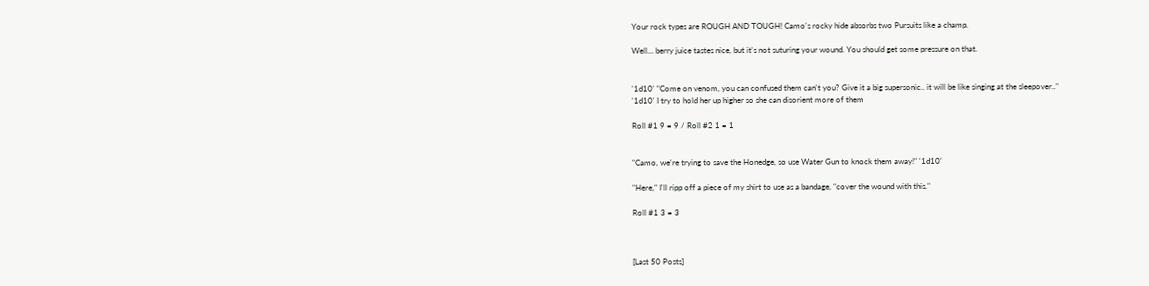Your rock types are ROUGH AND TOUGH! Camo's rocky hide absorbs two Pursuits like a champ.

Well… berry juice tastes nice, but it's not suturing your wound. You should get some pressure on that.


'1d10' "Come on venom, you can confused them can't you? Give it a big supersonic.. it will be like singing at the sleepover.."
'1d10' I try to hold her up higher so she can disorient more of them

Roll #1 9 = 9 / Roll #2 1 = 1


"Camo, we're trying to save the Honedge, so use Water Gun to knock them away!" '1d10'

"Here," I'll ripp off a piece of my shirt to use as a bandage, "cover the wound with this."

Roll #1 3 = 3



[Last 50 Posts]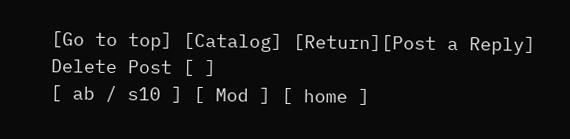[Go to top] [Catalog] [Return][Post a Reply]
Delete Post [ ]
[ ab / s10 ] [ Mod ] [ home ]